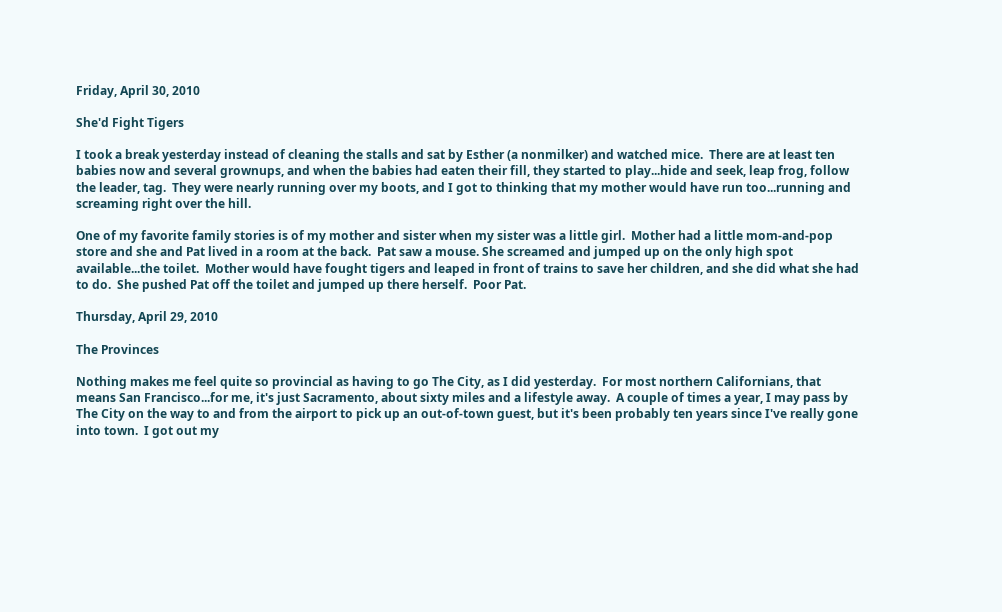Friday, April 30, 2010

She'd Fight Tigers

I took a break yesterday instead of cleaning the stalls and sat by Esther (a nonmilker) and watched mice.  There are at least ten babies now and several grownups, and when the babies had eaten their fill, they started to play...hide and seek, leap frog, follow the leader, tag.  They were nearly running over my boots, and I got to thinking that my mother would have run too...running and screaming right over the hill.

One of my favorite family stories is of my mother and sister when my sister was a little girl.  Mother had a little mom-and-pop store and she and Pat lived in a room at the back.  Pat saw a mouse. She screamed and jumped up on the only high spot available...the toilet.  Mother would have fought tigers and leaped in front of trains to save her children, and she did what she had to do.  She pushed Pat off the toilet and jumped up there herself.  Poor Pat.

Thursday, April 29, 2010

The Provinces

Nothing makes me feel quite so provincial as having to go The City, as I did yesterday.  For most northern Californians, that means San Francisco...for me, it's just Sacramento, about sixty miles and a lifestyle away.  A couple of times a year, I may pass by The City on the way to and from the airport to pick up an out-of-town guest, but it's been probably ten years since I've really gone into town.  I got out my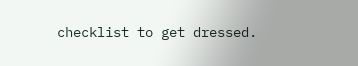checklist to get dressed.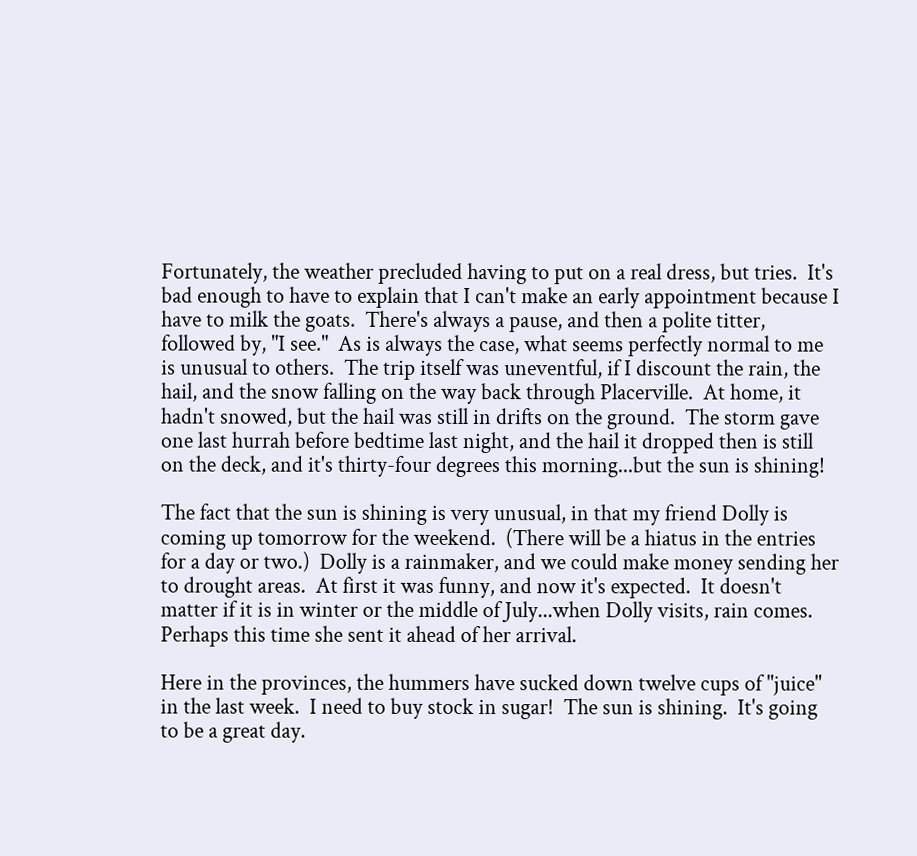Fortunately, the weather precluded having to put on a real dress, but tries.  It's bad enough to have to explain that I can't make an early appointment because I have to milk the goats.  There's always a pause, and then a polite titter, followed by, "I see."  As is always the case, what seems perfectly normal to me is unusual to others.  The trip itself was uneventful, if I discount the rain, the hail, and the snow falling on the way back through Placerville.  At home, it hadn't snowed, but the hail was still in drifts on the ground.  The storm gave one last hurrah before bedtime last night, and the hail it dropped then is still on the deck, and it's thirty-four degrees this morning...but the sun is shining!

The fact that the sun is shining is very unusual, in that my friend Dolly is coming up tomorrow for the weekend.  (There will be a hiatus in the entries for a day or two.)  Dolly is a rainmaker, and we could make money sending her to drought areas.  At first it was funny, and now it's expected.  It doesn't matter if it is in winter or the middle of July...when Dolly visits, rain comes.  Perhaps this time she sent it ahead of her arrival.

Here in the provinces, the hummers have sucked down twelve cups of "juice" in the last week.  I need to buy stock in sugar!  The sun is shining.  It's going to be a great day.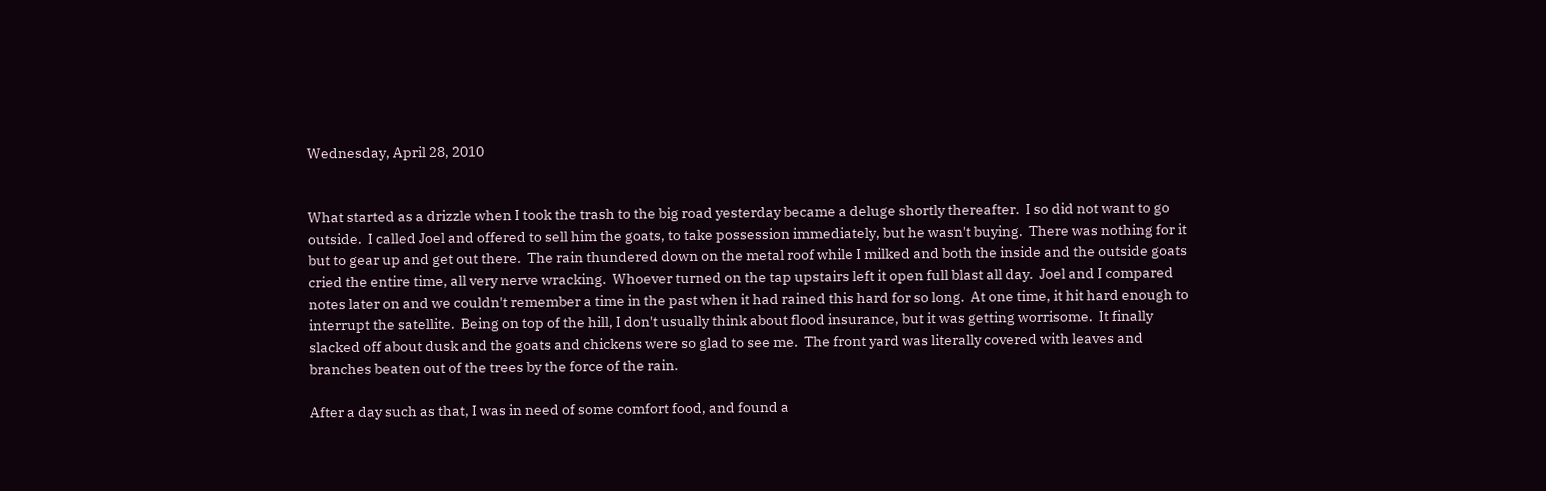Wednesday, April 28, 2010


What started as a drizzle when I took the trash to the big road yesterday became a deluge shortly thereafter.  I so did not want to go outside.  I called Joel and offered to sell him the goats, to take possession immediately, but he wasn't buying.  There was nothing for it but to gear up and get out there.  The rain thundered down on the metal roof while I milked and both the inside and the outside goats cried the entire time, all very nerve wracking.  Whoever turned on the tap upstairs left it open full blast all day.  Joel and I compared notes later on and we couldn't remember a time in the past when it had rained this hard for so long.  At one time, it hit hard enough to interrupt the satellite.  Being on top of the hill, I don't usually think about flood insurance, but it was getting worrisome.  It finally slacked off about dusk and the goats and chickens were so glad to see me.  The front yard was literally covered with leaves and branches beaten out of the trees by the force of the rain.

After a day such as that, I was in need of some comfort food, and found a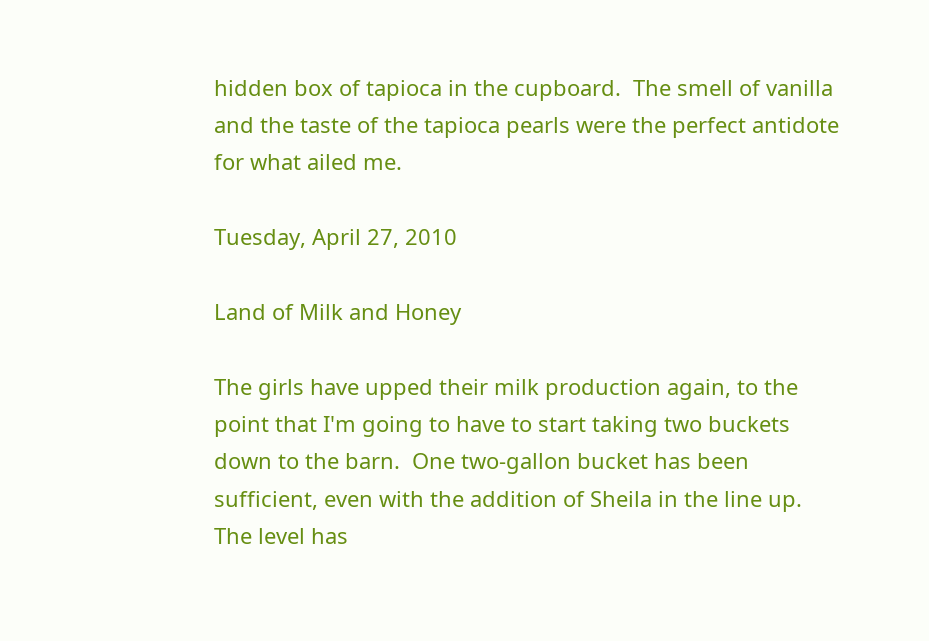hidden box of tapioca in the cupboard.  The smell of vanilla and the taste of the tapioca pearls were the perfect antidote for what ailed me.

Tuesday, April 27, 2010

Land of Milk and Honey

The girls have upped their milk production again, to the point that I'm going to have to start taking two buckets down to the barn.  One two-gallon bucket has been sufficient, even with the addition of Sheila in the line up.  The level has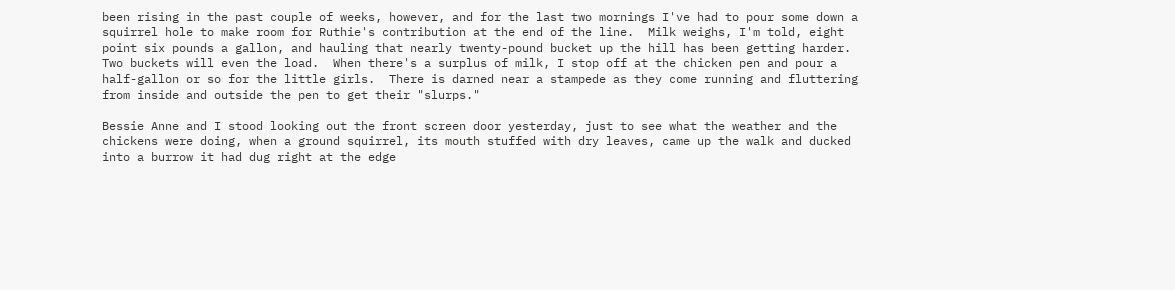been rising in the past couple of weeks, however, and for the last two mornings I've had to pour some down a squirrel hole to make room for Ruthie's contribution at the end of the line.  Milk weighs, I'm told, eight point six pounds a gallon, and hauling that nearly twenty-pound bucket up the hill has been getting harder.  Two buckets will even the load.  When there's a surplus of milk, I stop off at the chicken pen and pour a half-gallon or so for the little girls.  There is darned near a stampede as they come running and fluttering from inside and outside the pen to get their "slurps."

Bessie Anne and I stood looking out the front screen door yesterday, just to see what the weather and the chickens were doing, when a ground squirrel, its mouth stuffed with dry leaves, came up the walk and ducked into a burrow it had dug right at the edge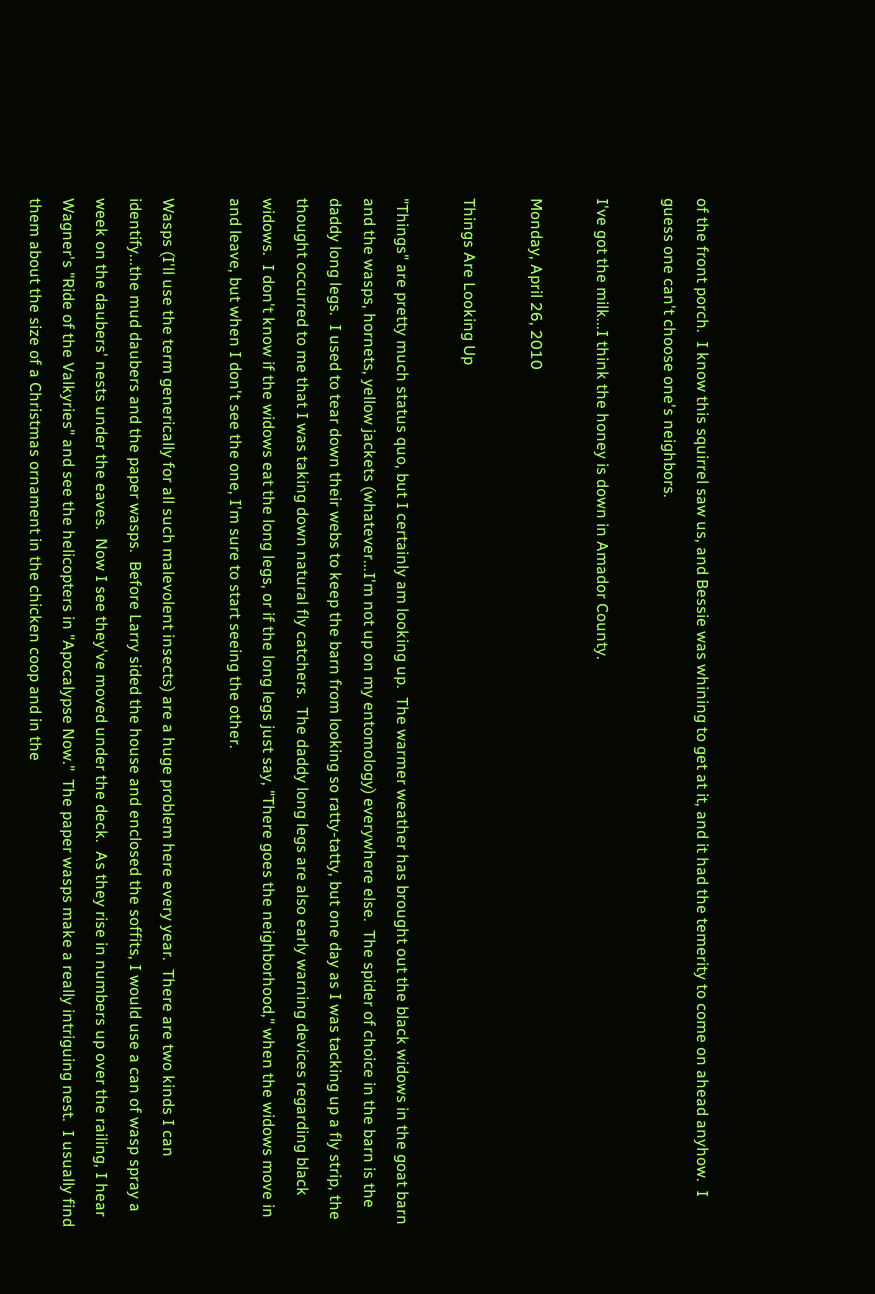of the front porch.  I know this squirrel saw us, and Bessie was whining to get at it, and it had the temerity to come on ahead anyhow.  I guess one can't choose one's neighbors.

I've got the milk...I think the honey is down in Amador County.

Monday, April 26, 2010

Things Are Looking Up

"Things" are pretty much status quo, but I certainly am looking up.  The warmer weather has brought out the black widows in the goat barn and the wasps, hornets, yellow jackets (whatever...I'm not up on my entomology) everywhere else.  The spider of choice in the barn is the daddy long legs.  I used to tear down their webs to keep the barn from looking so ratty-tatty, but one day as I was tacking up a fly strip, the thought occurred to me that I was taking down natural fly catchers.  The daddy long legs are also early warning devices regarding black widows.  I don't know if the widows eat the long legs, or if the long legs just say, "There goes the neighborhood," when the widows move in and leave, but when I don't see the one, I'm sure to start seeing the other.

Wasps (I'll use the term generically for all such malevolent insects) are a huge problem here every year.  There are two kinds I can identify...the mud daubers and the paper wasps.  Before Larry sided the house and enclosed the soffits, I would use a can of wasp spray a week on the daubers' nests under the eaves.  Now I see they've moved under the deck.  As they rise in numbers up over the railing, I hear Wagner's "Ride of the Valkyries" and see the helicopters in "Apocalypse Now."  The paper wasps make a really intriguing nest.  I usually find them about the size of a Christmas ornament in the chicken coop and in the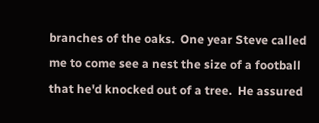branches of the oaks.  One year Steve called me to come see a nest the size of a football that he'd knocked out of a tree.  He assured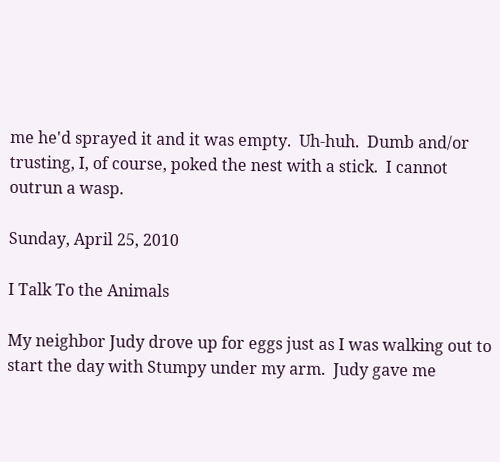me he'd sprayed it and it was empty.  Uh-huh.  Dumb and/or trusting, I, of course, poked the nest with a stick.  I cannot outrun a wasp.

Sunday, April 25, 2010

I Talk To the Animals

My neighbor Judy drove up for eggs just as I was walking out to start the day with Stumpy under my arm.  Judy gave me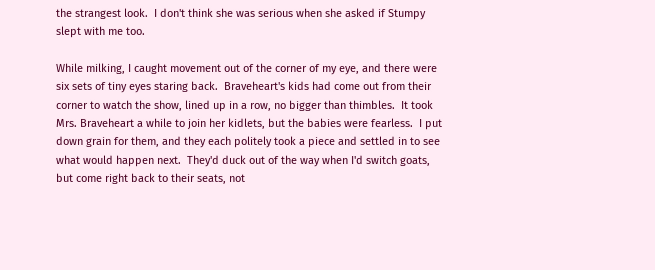the strangest look.  I don't think she was serious when she asked if Stumpy slept with me too.

While milking, I caught movement out of the corner of my eye, and there were six sets of tiny eyes staring back.  Braveheart's kids had come out from their corner to watch the show, lined up in a row, no bigger than thimbles.  It took Mrs. Braveheart a while to join her kidlets, but the babies were fearless.  I put down grain for them, and they each politely took a piece and settled in to see what would happen next.  They'd duck out of the way when I'd switch goats, but come right back to their seats, not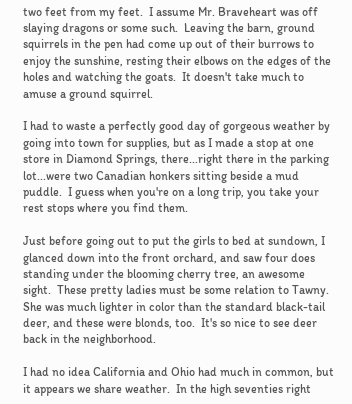two feet from my feet.  I assume Mr. Braveheart was off slaying dragons or some such.  Leaving the barn, ground squirrels in the pen had come up out of their burrows to enjoy the sunshine, resting their elbows on the edges of the holes and watching the goats.  It doesn't take much to amuse a ground squirrel.

I had to waste a perfectly good day of gorgeous weather by going into town for supplies, but as I made a stop at one store in Diamond Springs, there...right there in the parking lot...were two Canadian honkers sitting beside a mud puddle.  I guess when you're on a long trip, you take your rest stops where you find them.

Just before going out to put the girls to bed at sundown, I glanced down into the front orchard, and saw four does standing under the blooming cherry tree, an awesome sight.  These pretty ladies must be some relation to Tawny.  She was much lighter in color than the standard black-tail deer, and these were blonds, too.  It's so nice to see deer back in the neighborhood.

I had no idea California and Ohio had much in common, but it appears we share weather.  In the high seventies right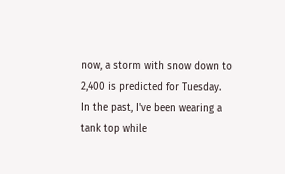now, a storm with snow down to 2,400 is predicted for Tuesday.  In the past, I've been wearing a tank top while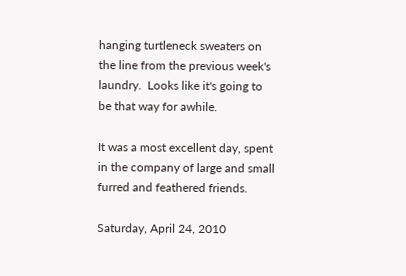hanging turtleneck sweaters on the line from the previous week's laundry.  Looks like it's going to be that way for awhile.

It was a most excellent day, spent in the company of large and small furred and feathered friends.

Saturday, April 24, 2010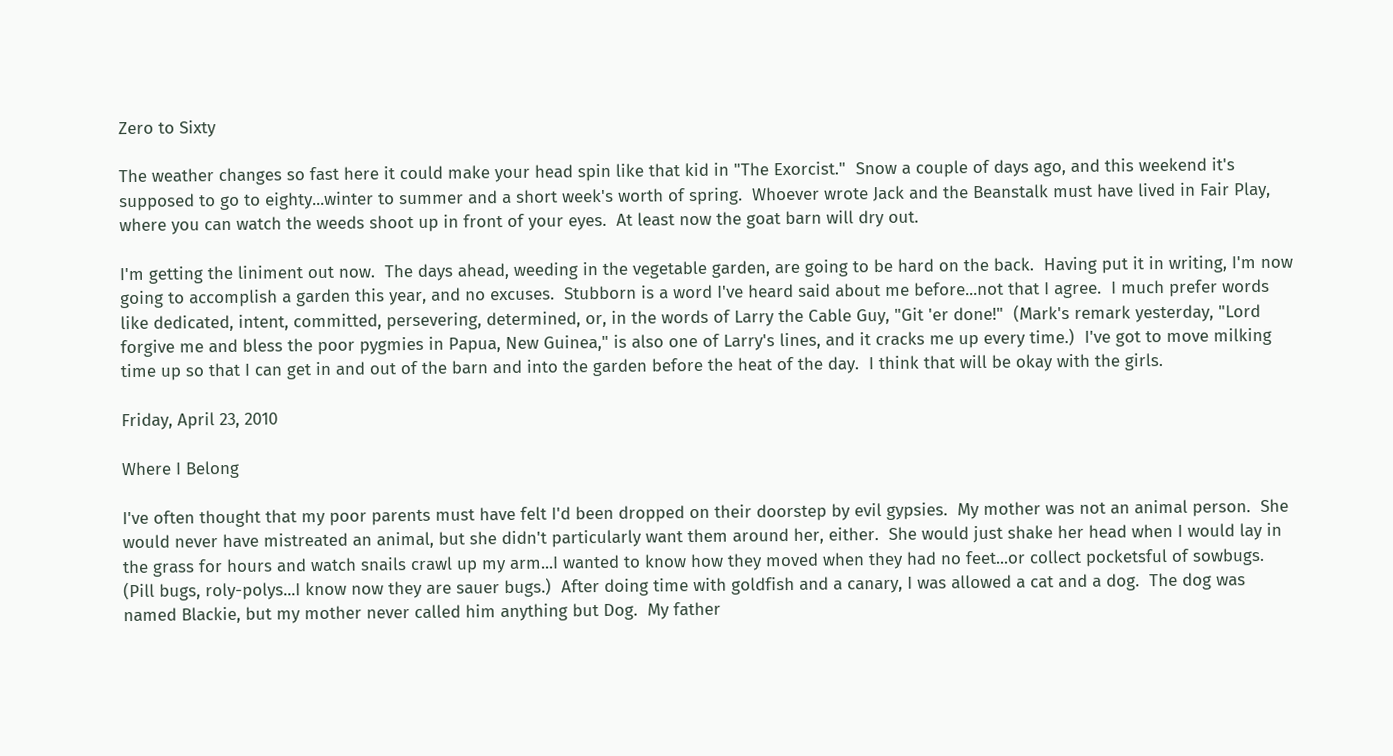Zero to Sixty

The weather changes so fast here it could make your head spin like that kid in "The Exorcist."  Snow a couple of days ago, and this weekend it's supposed to go to eighty...winter to summer and a short week's worth of spring.  Whoever wrote Jack and the Beanstalk must have lived in Fair Play, where you can watch the weeds shoot up in front of your eyes.  At least now the goat barn will dry out.

I'm getting the liniment out now.  The days ahead, weeding in the vegetable garden, are going to be hard on the back.  Having put it in writing, I'm now going to accomplish a garden this year, and no excuses.  Stubborn is a word I've heard said about me before...not that I agree.  I much prefer words like dedicated, intent, committed, persevering, determined, or, in the words of Larry the Cable Guy, "Git 'er done!"  (Mark's remark yesterday, "Lord forgive me and bless the poor pygmies in Papua, New Guinea," is also one of Larry's lines, and it cracks me up every time.)  I've got to move milking time up so that I can get in and out of the barn and into the garden before the heat of the day.  I think that will be okay with the girls.

Friday, April 23, 2010

Where I Belong

I've often thought that my poor parents must have felt I'd been dropped on their doorstep by evil gypsies.  My mother was not an animal person.  She would never have mistreated an animal, but she didn't particularly want them around her, either.  She would just shake her head when I would lay in the grass for hours and watch snails crawl up my arm...I wanted to know how they moved when they had no feet...or collect pocketsful of sowbugs.  (Pill bugs, roly-polys...I know now they are sauer bugs.)  After doing time with goldfish and a canary, I was allowed a cat and a dog.  The dog was named Blackie, but my mother never called him anything but Dog.  My father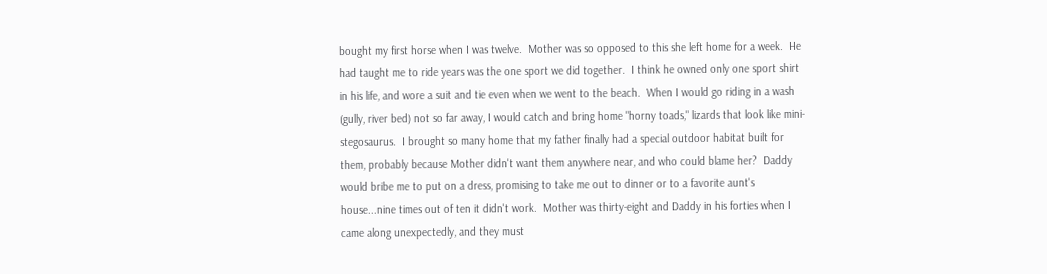bought my first horse when I was twelve.  Mother was so opposed to this she left home for a week.  He had taught me to ride years was the one sport we did together.  I think he owned only one sport shirt in his life, and wore a suit and tie even when we went to the beach.  When I would go riding in a wash (gully, river bed) not so far away, I would catch and bring home "horny toads," lizards that look like mini-stegosaurus.  I brought so many home that my father finally had a special outdoor habitat built for them, probably because Mother didn't want them anywhere near, and who could blame her?  Daddy would bribe me to put on a dress, promising to take me out to dinner or to a favorite aunt's house...nine times out of ten it didn't work.  Mother was thirty-eight and Daddy in his forties when I came along unexpectedly, and they must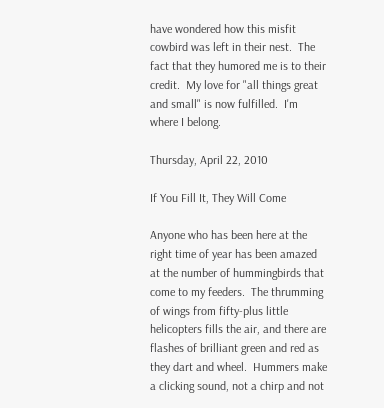have wondered how this misfit cowbird was left in their nest.  The fact that they humored me is to their credit.  My love for "all things great and small" is now fulfilled.  I'm where I belong.

Thursday, April 22, 2010

If You Fill It, They Will Come

Anyone who has been here at the right time of year has been amazed at the number of hummingbirds that come to my feeders.  The thrumming of wings from fifty-plus little helicopters fills the air, and there are flashes of brilliant green and red as they dart and wheel.  Hummers make a clicking sound, not a chirp and not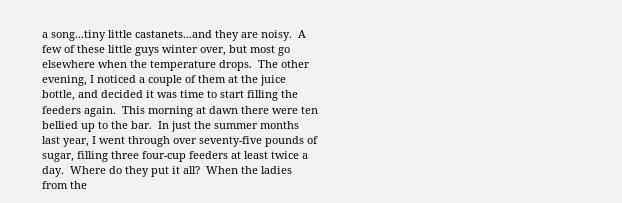a song...tiny little castanets...and they are noisy.  A few of these little guys winter over, but most go elsewhere when the temperature drops.  The other evening, I noticed a couple of them at the juice bottle, and decided it was time to start filling the feeders again.  This morning at dawn there were ten bellied up to the bar.  In just the summer months last year, I went through over seventy-five pounds of sugar, filling three four-cup feeders at least twice a day.  Where do they put it all?  When the ladies from the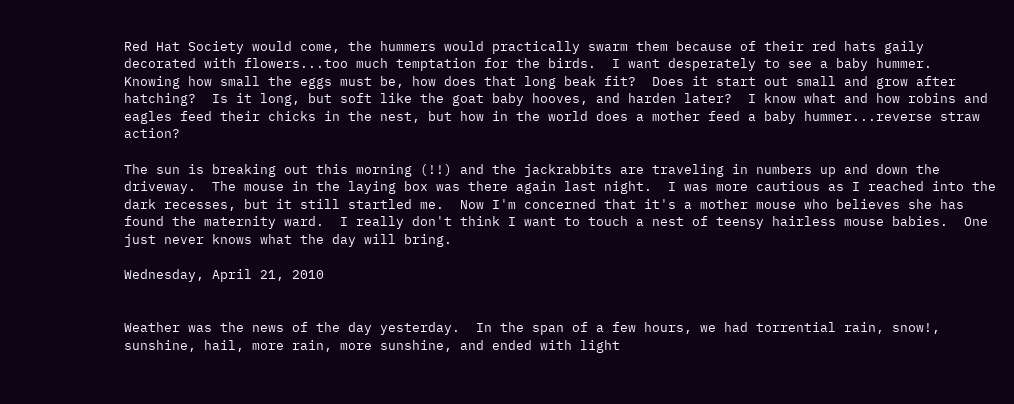Red Hat Society would come, the hummers would practically swarm them because of their red hats gaily decorated with flowers...too much temptation for the birds.  I want desperately to see a baby hummer.  Knowing how small the eggs must be, how does that long beak fit?  Does it start out small and grow after hatching?  Is it long, but soft like the goat baby hooves, and harden later?  I know what and how robins and eagles feed their chicks in the nest, but how in the world does a mother feed a baby hummer...reverse straw action?

The sun is breaking out this morning (!!) and the jackrabbits are traveling in numbers up and down the driveway.  The mouse in the laying box was there again last night.  I was more cautious as I reached into the dark recesses, but it still startled me.  Now I'm concerned that it's a mother mouse who believes she has found the maternity ward.  I really don't think I want to touch a nest of teensy hairless mouse babies.  One just never knows what the day will bring.

Wednesday, April 21, 2010


Weather was the news of the day yesterday.  In the span of a few hours, we had torrential rain, snow!, sunshine, hail, more rain, more sunshine, and ended with light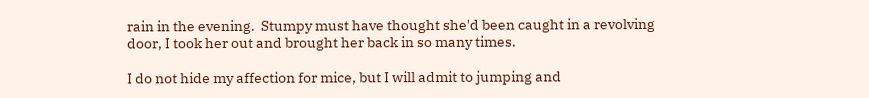rain in the evening.  Stumpy must have thought she'd been caught in a revolving door, I took her out and brought her back in so many times.

I do not hide my affection for mice, but I will admit to jumping and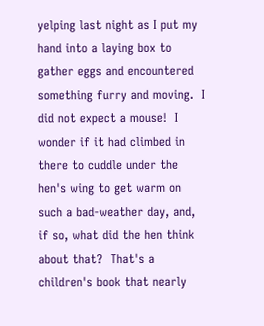yelping last night as I put my hand into a laying box to gather eggs and encountered something furry and moving.  I did not expect a mouse!  I wonder if it had climbed in there to cuddle under the hen's wing to get warm on such a bad-weather day, and, if so, what did the hen think about that?  That's a children's book that nearly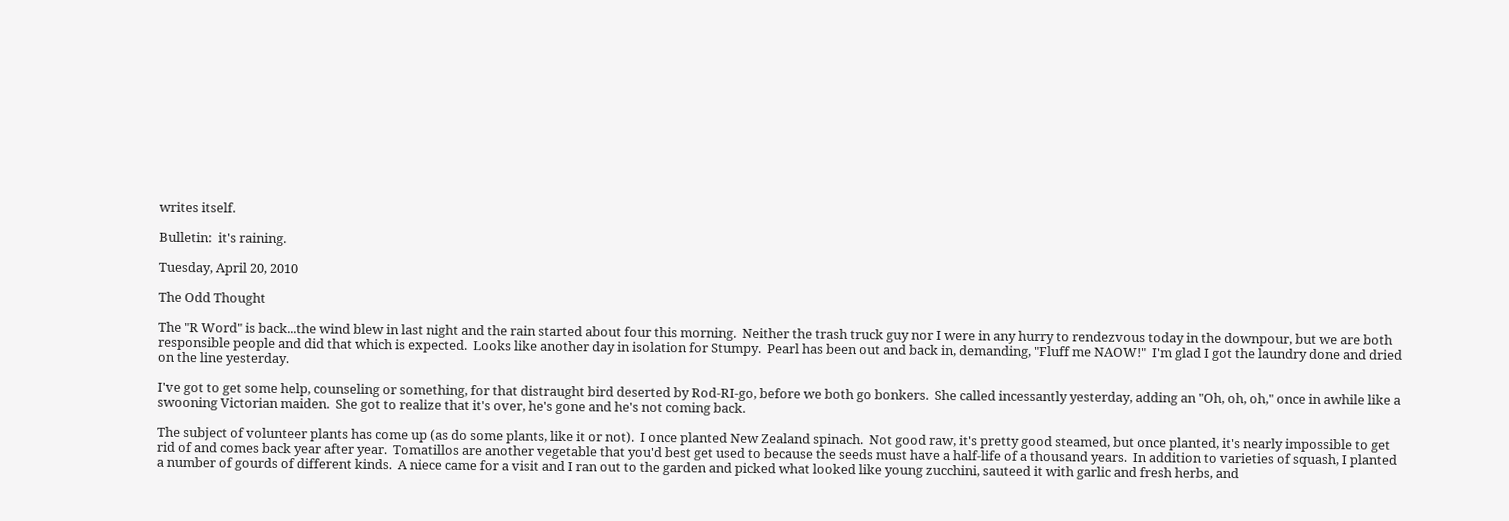writes itself.

Bulletin:  it's raining.

Tuesday, April 20, 2010

The Odd Thought

The "R Word" is back...the wind blew in last night and the rain started about four this morning.  Neither the trash truck guy nor I were in any hurry to rendezvous today in the downpour, but we are both responsible people and did that which is expected.  Looks like another day in isolation for Stumpy.  Pearl has been out and back in, demanding, "Fluff me NAOW!"  I'm glad I got the laundry done and dried on the line yesterday.

I've got to get some help, counseling or something, for that distraught bird deserted by Rod-RI-go, before we both go bonkers.  She called incessantly yesterday, adding an "Oh, oh, oh," once in awhile like a swooning Victorian maiden.  She got to realize that it's over, he's gone and he's not coming back.

The subject of volunteer plants has come up (as do some plants, like it or not).  I once planted New Zealand spinach.  Not good raw, it's pretty good steamed, but once planted, it's nearly impossible to get rid of and comes back year after year.  Tomatillos are another vegetable that you'd best get used to because the seeds must have a half-life of a thousand years.  In addition to varieties of squash, I planted a number of gourds of different kinds.  A niece came for a visit and I ran out to the garden and picked what looked like young zucchini, sauteed it with garlic and fresh herbs, and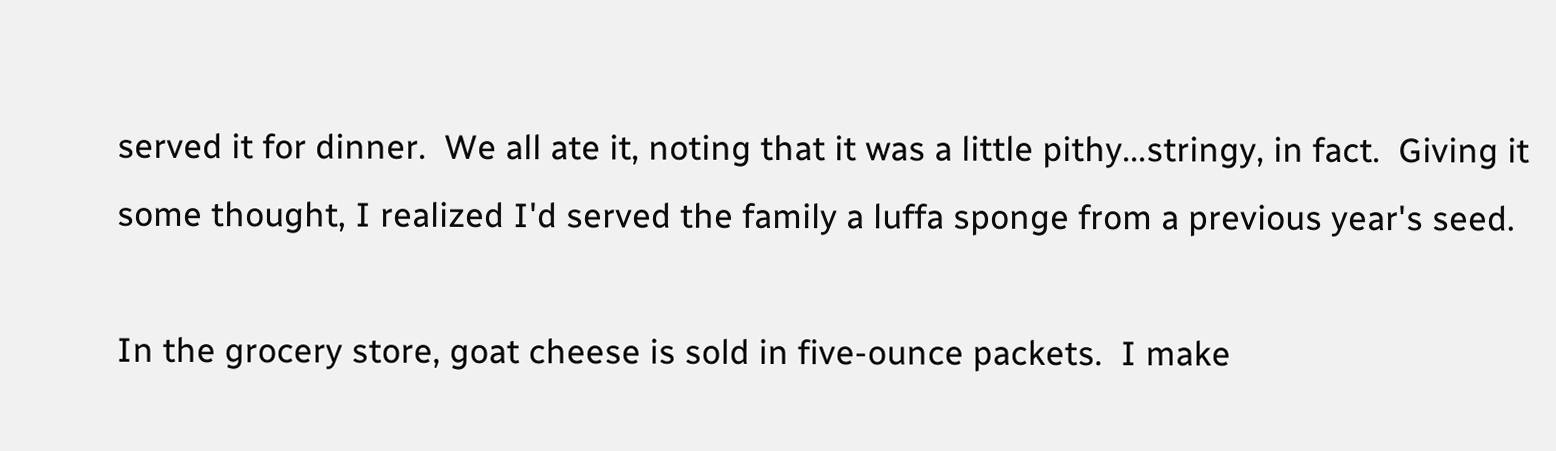served it for dinner.  We all ate it, noting that it was a little pithy...stringy, in fact.  Giving it some thought, I realized I'd served the family a luffa sponge from a previous year's seed.

In the grocery store, goat cheese is sold in five-ounce packets.  I make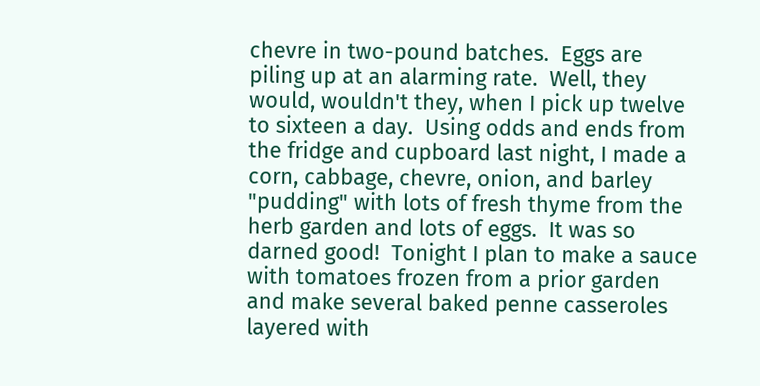chevre in two-pound batches.  Eggs are piling up at an alarming rate.  Well, they would, wouldn't they, when I pick up twelve to sixteen a day.  Using odds and ends from the fridge and cupboard last night, I made a corn, cabbage, chevre, onion, and barley "pudding" with lots of fresh thyme from the herb garden and lots of eggs.  It was so darned good!  Tonight I plan to make a sauce with tomatoes frozen from a prior garden and make several baked penne casseroles layered with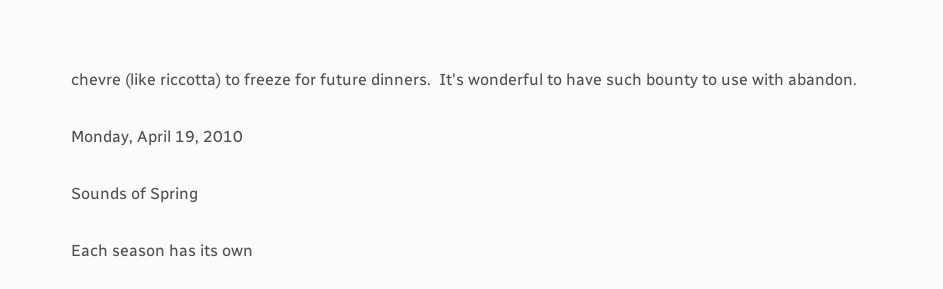chevre (like riccotta) to freeze for future dinners.  It's wonderful to have such bounty to use with abandon.

Monday, April 19, 2010

Sounds of Spring

Each season has its own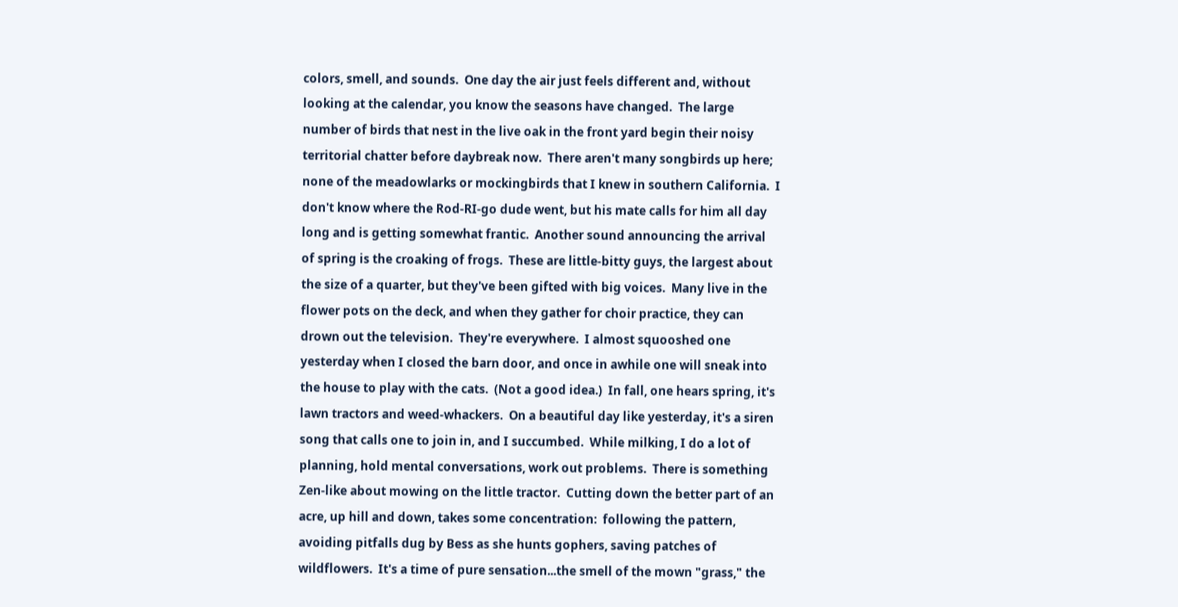colors, smell, and sounds.  One day the air just feels different and, without looking at the calendar, you know the seasons have changed.  The large number of birds that nest in the live oak in the front yard begin their noisy territorial chatter before daybreak now.  There aren't many songbirds up here; none of the meadowlarks or mockingbirds that I knew in southern California.  I don't know where the Rod-RI-go dude went, but his mate calls for him all day long and is getting somewhat frantic.  Another sound announcing the arrival of spring is the croaking of frogs.  These are little-bitty guys, the largest about the size of a quarter, but they've been gifted with big voices.  Many live in the flower pots on the deck, and when they gather for choir practice, they can drown out the television.  They're everywhere.  I almost squooshed one yesterday when I closed the barn door, and once in awhile one will sneak into the house to play with the cats.  (Not a good idea.)  In fall, one hears spring, it's lawn tractors and weed-whackers.  On a beautiful day like yesterday, it's a siren song that calls one to join in, and I succumbed.  While milking, I do a lot of planning, hold mental conversations, work out problems.  There is something Zen-like about mowing on the little tractor.  Cutting down the better part of an acre, up hill and down, takes some concentration:  following the pattern, avoiding pitfalls dug by Bess as she hunts gophers, saving patches of wildflowers.  It's a time of pure sensation...the smell of the mown "grass," the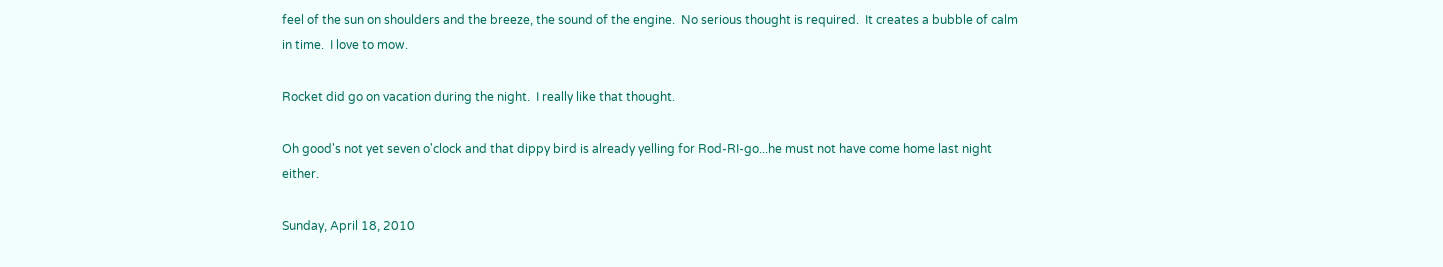feel of the sun on shoulders and the breeze, the sound of the engine.  No serious thought is required.  It creates a bubble of calm in time.  I love to mow.

Rocket did go on vacation during the night.  I really like that thought.

Oh good's not yet seven o'clock and that dippy bird is already yelling for Rod-RI-go...he must not have come home last night either.

Sunday, April 18, 2010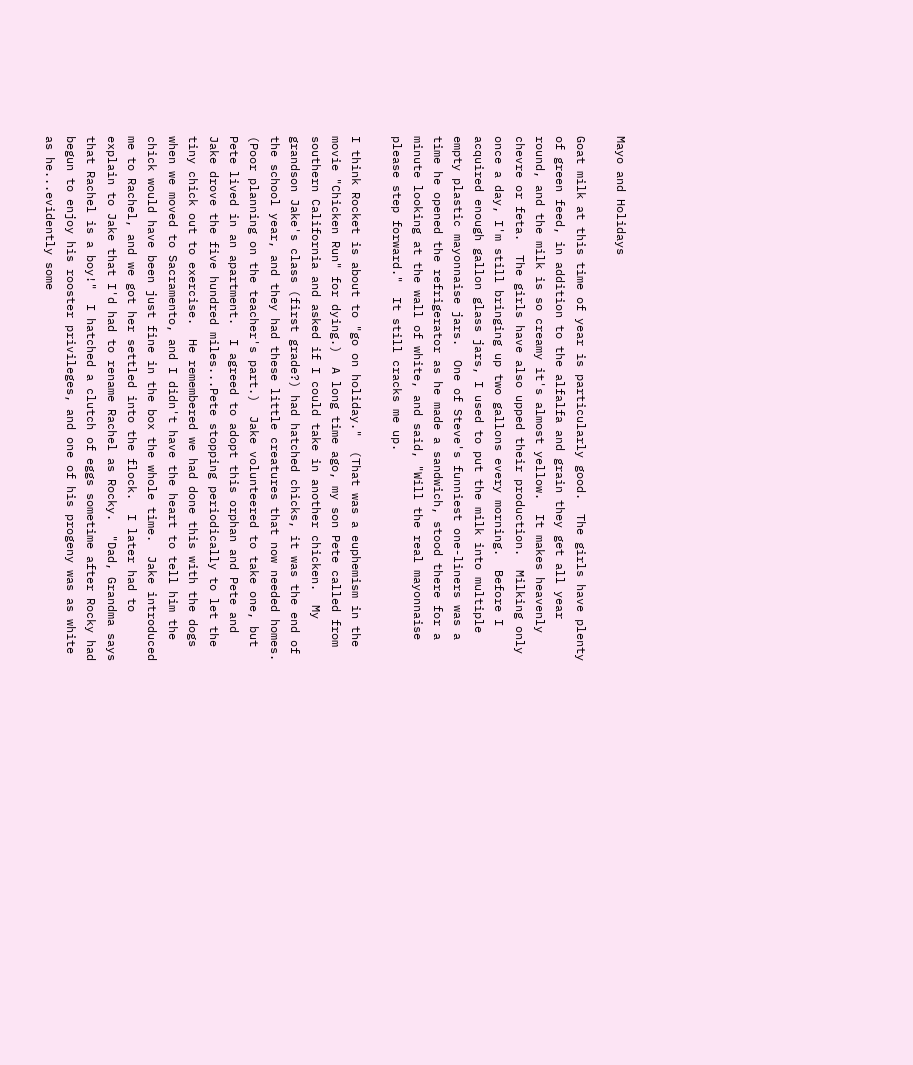Mayo and Holidays

Goat milk at this time of year is particularly good.  The girls have plenty of green feed, in addition to the alfalfa and grain they get all year round, and the milk is so creamy it's almost yellow.  It makes heavenly chevre or feta.  The girls have also upped their production.  Milking only once a day, I'm still bringing up two gallons every morning.  Before I acquired enough gallon glass jars, I used to put the milk into multiple empty plastic mayonnaise jars.  One of Steve's funniest one-liners was a time he opened the refrigerator as he made a sandwich, stood there for a minute looking at the wall of white, and said, "Will the real mayonnaise please step forward."  It still cracks me up.

I think Rocket is about to "go on holiday."  (That was a euphemism in the movie "Chicken Run" for dying.)  A long time ago, my son Pete called from southern California and asked if I could take in another chicken.  My grandson Jake's class (first grade?) had hatched chicks, it was the end of the school year, and they had these little creatures that now needed homes.  (Poor planning on the teacher's part.)  Jake volunteered to take one, but Pete lived in an apartment.  I agreed to adopt this orphan and Pete and Jake drove the five hundred miles...Pete stopping periodically to let the tiny chick out to exercise.  He remembered we had done this with the dogs when we moved to Sacramento, and I didn't have the heart to tell him the chick would have been just fine in the box the whole time.  Jake introduced me to Rachel, and we got her settled into the flock.  I later had to explain to Jake that I'd had to rename Rachel as Rocky.  "Dad, Grandma says that Rachel is a boy!"  I hatched a clutch of eggs sometime after Rocky had begun to enjoy his rooster privileges, and one of his progeny was as white as he...evidently some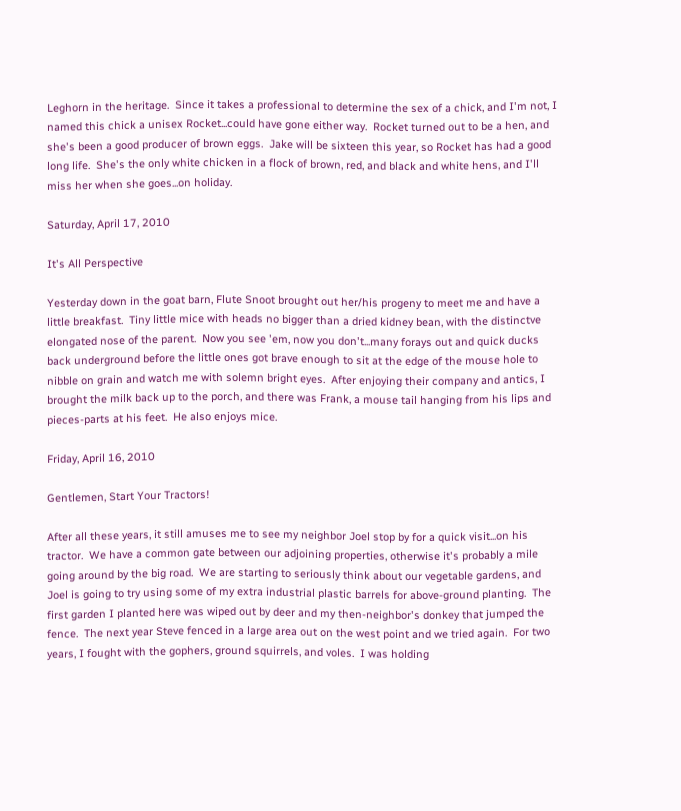Leghorn in the heritage.  Since it takes a professional to determine the sex of a chick, and I'm not, I named this chick a unisex Rocket...could have gone either way.  Rocket turned out to be a hen, and she's been a good producer of brown eggs.  Jake will be sixteen this year, so Rocket has had a good long life.  She's the only white chicken in a flock of brown, red, and black and white hens, and I'll miss her when she goes...on holiday.

Saturday, April 17, 2010

It's All Perspective

Yesterday down in the goat barn, Flute Snoot brought out her/his progeny to meet me and have a little breakfast.  Tiny little mice with heads no bigger than a dried kidney bean, with the distinctve elongated nose of the parent.  Now you see 'em, now you don't...many forays out and quick ducks back underground before the little ones got brave enough to sit at the edge of the mouse hole to nibble on grain and watch me with solemn bright eyes.  After enjoying their company and antics, I brought the milk back up to the porch, and there was Frank, a mouse tail hanging from his lips and pieces-parts at his feet.  He also enjoys mice.

Friday, April 16, 2010

Gentlemen, Start Your Tractors!

After all these years, it still amuses me to see my neighbor Joel stop by for a quick visit...on his tractor.  We have a common gate between our adjoining properties, otherwise it's probably a mile going around by the big road.  We are starting to seriously think about our vegetable gardens, and Joel is going to try using some of my extra industrial plastic barrels for above-ground planting.  The first garden I planted here was wiped out by deer and my then-neighbor's donkey that jumped the fence.  The next year Steve fenced in a large area out on the west point and we tried again.  For two years, I fought with the gophers, ground squirrels, and voles.  I was holding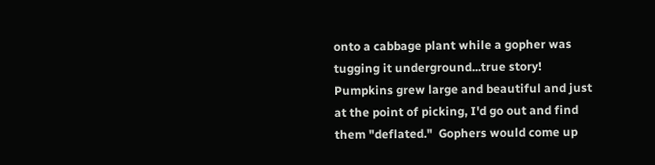onto a cabbage plant while a gopher was tugging it underground...true story!  Pumpkins grew large and beautiful and just at the point of picking, I'd go out and find them "deflated."  Gophers would come up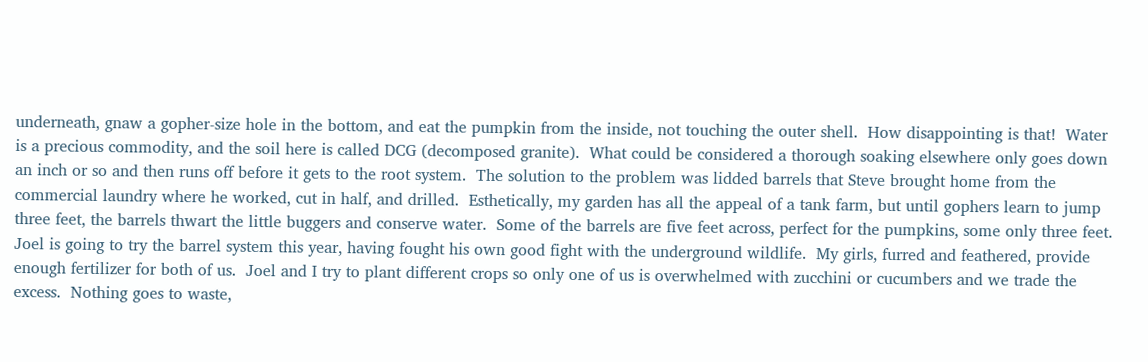underneath, gnaw a gopher-size hole in the bottom, and eat the pumpkin from the inside, not touching the outer shell.  How disappointing is that!  Water is a precious commodity, and the soil here is called DCG (decomposed granite).  What could be considered a thorough soaking elsewhere only goes down an inch or so and then runs off before it gets to the root system.  The solution to the problem was lidded barrels that Steve brought home from the commercial laundry where he worked, cut in half, and drilled.  Esthetically, my garden has all the appeal of a tank farm, but until gophers learn to jump three feet, the barrels thwart the little buggers and conserve water.  Some of the barrels are five feet across, perfect for the pumpkins, some only three feet.  Joel is going to try the barrel system this year, having fought his own good fight with the underground wildlife.  My girls, furred and feathered, provide enough fertilizer for both of us.  Joel and I try to plant different crops so only one of us is overwhelmed with zucchini or cucumbers and we trade the excess.  Nothing goes to waste,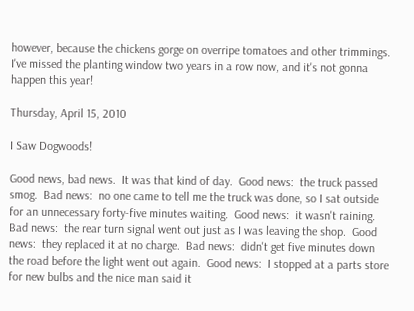however, because the chickens gorge on overripe tomatoes and other trimmings.  I've missed the planting window two years in a row now, and it's not gonna happen this year!

Thursday, April 15, 2010

I Saw Dogwoods!

Good news, bad news.  It was that kind of day.  Good news:  the truck passed smog.  Bad news:  no one came to tell me the truck was done, so I sat outside for an unnecessary forty-five minutes waiting.  Good news:  it wasn't raining.  Bad news:  the rear turn signal went out just as I was leaving the shop.  Good news:  they replaced it at no charge.  Bad news:  didn't get five minutes down the road before the light went out again.  Good news:  I stopped at a parts store for new bulbs and the nice man said it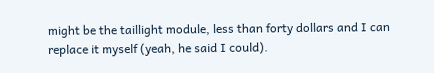might be the taillight module, less than forty dollars and I can replace it myself (yeah, he said I could).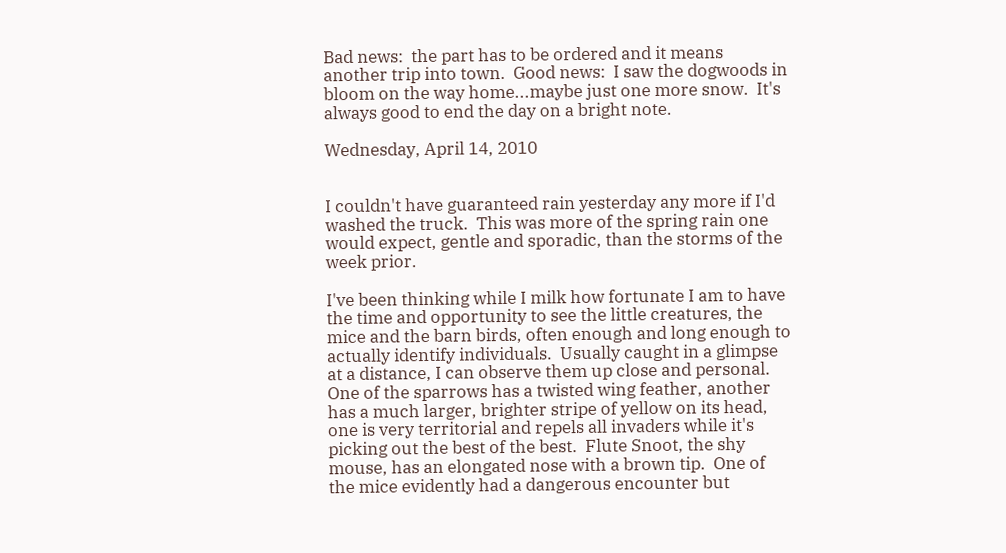Bad news:  the part has to be ordered and it means another trip into town.  Good news:  I saw the dogwoods in bloom on the way home...maybe just one more snow.  It's always good to end the day on a bright note.

Wednesday, April 14, 2010


I couldn't have guaranteed rain yesterday any more if I'd washed the truck.  This was more of the spring rain one would expect, gentle and sporadic, than the storms of the week prior.

I've been thinking while I milk how fortunate I am to have the time and opportunity to see the little creatures, the mice and the barn birds, often enough and long enough to actually identify individuals.  Usually caught in a glimpse at a distance, I can observe them up close and personal.  One of the sparrows has a twisted wing feather, another has a much larger, brighter stripe of yellow on its head, one is very territorial and repels all invaders while it's picking out the best of the best.  Flute Snoot, the shy mouse, has an elongated nose with a brown tip.  One of the mice evidently had a dangerous encounter but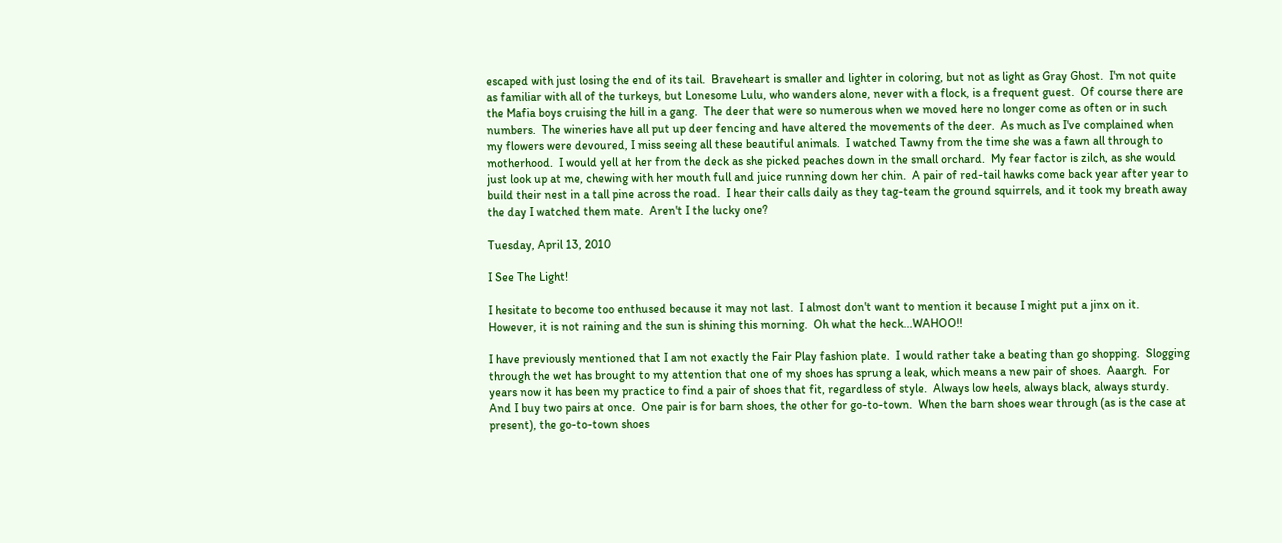escaped with just losing the end of its tail.  Braveheart is smaller and lighter in coloring, but not as light as Gray Ghost.  I'm not quite as familiar with all of the turkeys, but Lonesome Lulu, who wanders alone, never with a flock, is a frequent guest.  Of course there are the Mafia boys cruising the hill in a gang.  The deer that were so numerous when we moved here no longer come as often or in such numbers.  The wineries have all put up deer fencing and have altered the movements of the deer.  As much as I've complained when my flowers were devoured, I miss seeing all these beautiful animals.  I watched Tawny from the time she was a fawn all through to motherhood.  I would yell at her from the deck as she picked peaches down in the small orchard.  My fear factor is zilch, as she would just look up at me, chewing with her mouth full and juice running down her chin.  A pair of red-tail hawks come back year after year to build their nest in a tall pine across the road.  I hear their calls daily as they tag-team the ground squirrels, and it took my breath away the day I watched them mate.  Aren't I the lucky one?

Tuesday, April 13, 2010

I See The Light!

I hesitate to become too enthused because it may not last.  I almost don't want to mention it because I might put a jinx on it.  However, it is not raining and the sun is shining this morning.  Oh what the heck...WAHOO!!

I have previously mentioned that I am not exactly the Fair Play fashion plate.  I would rather take a beating than go shopping.  Slogging through the wet has brought to my attention that one of my shoes has sprung a leak, which means a new pair of shoes.  Aaargh.  For years now it has been my practice to find a pair of shoes that fit, regardless of style.  Always low heels, always black, always sturdy.  And I buy two pairs at once.  One pair is for barn shoes, the other for go-to-town.  When the barn shoes wear through (as is the case at present), the go-to-town shoes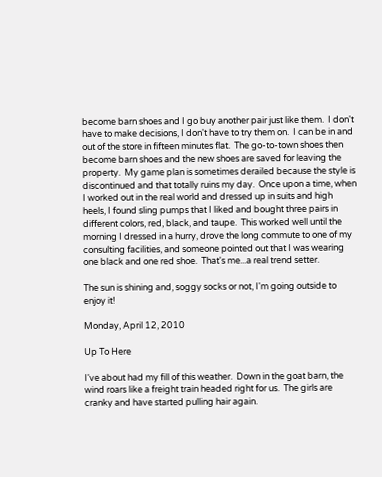become barn shoes and I go buy another pair just like them.  I don't have to make decisions, I don't have to try them on.  I can be in and out of the store in fifteen minutes flat.  The go-to-town shoes then become barn shoes and the new shoes are saved for leaving the property.  My game plan is sometimes derailed because the style is discontinued and that totally ruins my day.  Once upon a time, when I worked out in the real world and dressed up in suits and high heels, I found sling pumps that I liked and bought three pairs in different colors, red, black, and taupe.  This worked well until the morning I dressed in a hurry, drove the long commute to one of my consulting facilities, and someone pointed out that I was wearing one black and one red shoe.  That's me...a real trend setter.

The sun is shining and, soggy socks or not, I'm going outside to enjoy it!

Monday, April 12, 2010

Up To Here

I've about had my fill of this weather.  Down in the goat barn, the wind roars like a freight train headed right for us.  The girls are cranky and have started pulling hair again.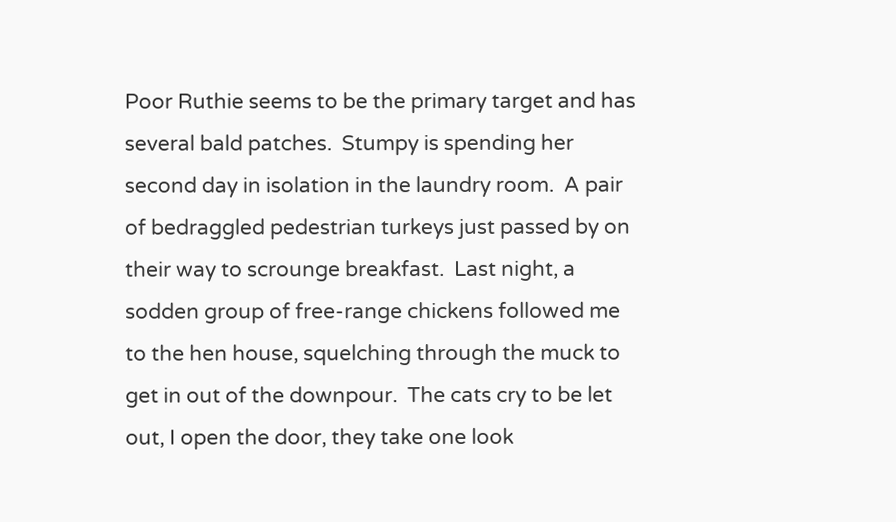Poor Ruthie seems to be the primary target and has several bald patches.  Stumpy is spending her second day in isolation in the laundry room.  A pair of bedraggled pedestrian turkeys just passed by on their way to scrounge breakfast.  Last night, a sodden group of free-range chickens followed me to the hen house, squelching through the muck to get in out of the downpour.  The cats cry to be let out, I open the door, they take one look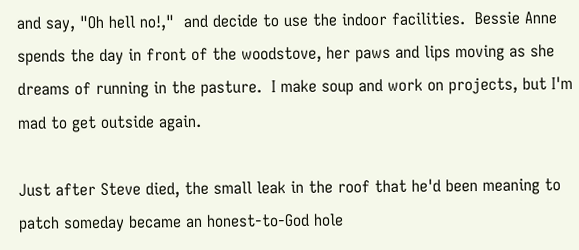and say, "Oh hell no!,"  and decide to use the indoor facilities.  Bessie Anne spends the day in front of the woodstove, her paws and lips moving as she dreams of running in the pasture.  I make soup and work on projects, but I'm mad to get outside again.

Just after Steve died, the small leak in the roof that he'd been meaning to patch someday became an honest-to-God hole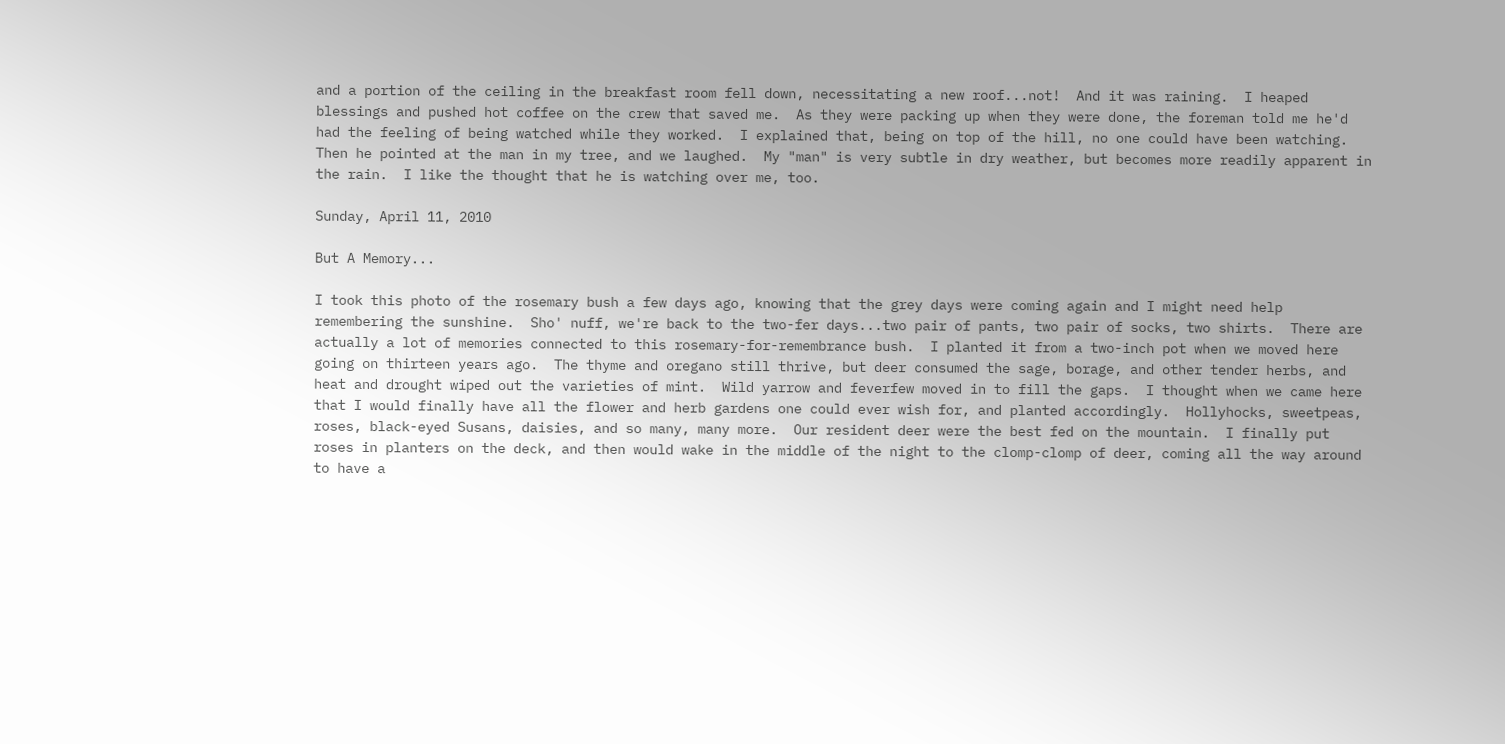and a portion of the ceiling in the breakfast room fell down, necessitating a new roof...not!  And it was raining.  I heaped blessings and pushed hot coffee on the crew that saved me.  As they were packing up when they were done, the foreman told me he'd had the feeling of being watched while they worked.  I explained that, being on top of the hill, no one could have been watching.  Then he pointed at the man in my tree, and we laughed.  My "man" is very subtle in dry weather, but becomes more readily apparent in the rain.  I like the thought that he is watching over me, too.

Sunday, April 11, 2010

But A Memory...

I took this photo of the rosemary bush a few days ago, knowing that the grey days were coming again and I might need help remembering the sunshine.  Sho' nuff, we're back to the two-fer days...two pair of pants, two pair of socks, two shirts.  There are actually a lot of memories connected to this rosemary-for-remembrance bush.  I planted it from a two-inch pot when we moved here going on thirteen years ago.  The thyme and oregano still thrive, but deer consumed the sage, borage, and other tender herbs, and heat and drought wiped out the varieties of mint.  Wild yarrow and feverfew moved in to fill the gaps.  I thought when we came here that I would finally have all the flower and herb gardens one could ever wish for, and planted accordingly.  Hollyhocks, sweetpeas, roses, black-eyed Susans, daisies, and so many, many more.  Our resident deer were the best fed on the mountain.  I finally put roses in planters on the deck, and then would wake in the middle of the night to the clomp-clomp of deer, coming all the way around to have a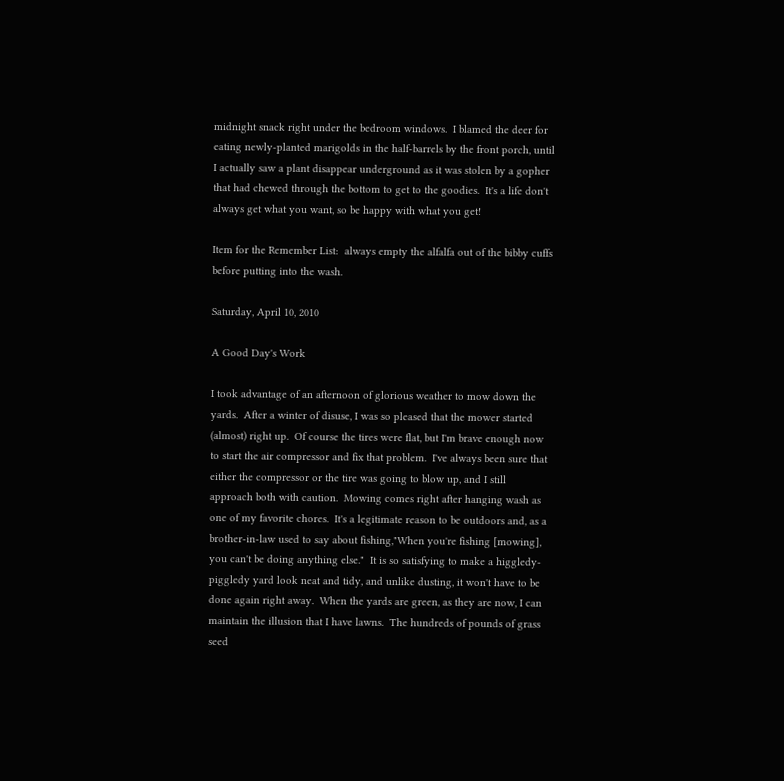midnight snack right under the bedroom windows.  I blamed the deer for eating newly-planted marigolds in the half-barrels by the front porch, until I actually saw a plant disappear underground as it was stolen by a gopher that had chewed through the bottom to get to the goodies.  It's a life don't always get what you want, so be happy with what you get!

Item for the Remember List:  always empty the alfalfa out of the bibby cuffs before putting into the wash.

Saturday, April 10, 2010

A Good Day's Work

I took advantage of an afternoon of glorious weather to mow down the yards.  After a winter of disuse, I was so pleased that the mower started (almost) right up.  Of course the tires were flat, but I'm brave enough now to start the air compressor and fix that problem.  I've always been sure that either the compressor or the tire was going to blow up, and I still approach both with caution.  Mowing comes right after hanging wash as one of my favorite chores.  It's a legitimate reason to be outdoors and, as a brother-in-law used to say about fishing,"When you're fishing [mowing], you can't be doing anything else."  It is so satisfying to make a higgledy-piggledy yard look neat and tidy, and unlike dusting, it won't have to be done again right away.  When the yards are green, as they are now, I can maintain the illusion that I have lawns.  The hundreds of pounds of grass seed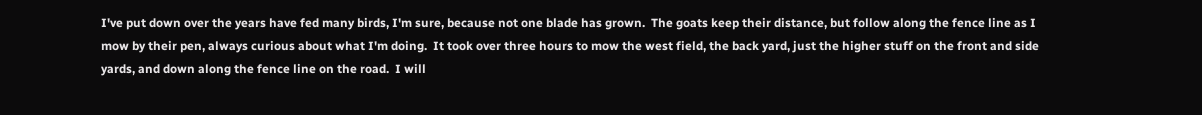I've put down over the years have fed many birds, I'm sure, because not one blade has grown.  The goats keep their distance, but follow along the fence line as I mow by their pen, always curious about what I'm doing.  It took over three hours to mow the west field, the back yard, just the higher stuff on the front and side yards, and down along the fence line on the road.  I will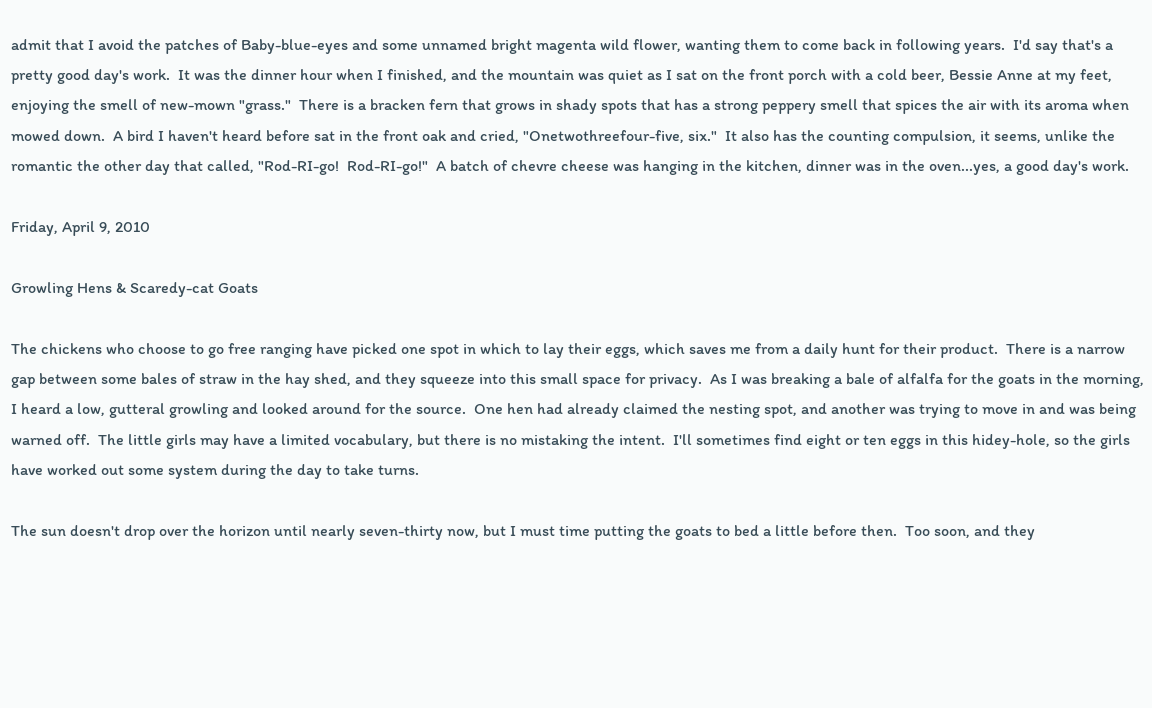admit that I avoid the patches of Baby-blue-eyes and some unnamed bright magenta wild flower, wanting them to come back in following years.  I'd say that's a pretty good day's work.  It was the dinner hour when I finished, and the mountain was quiet as I sat on the front porch with a cold beer, Bessie Anne at my feet, enjoying the smell of new-mown "grass."  There is a bracken fern that grows in shady spots that has a strong peppery smell that spices the air with its aroma when mowed down.  A bird I haven't heard before sat in the front oak and cried, "Onetwothreefour-five, six."  It also has the counting compulsion, it seems, unlike the romantic the other day that called, "Rod-RI-go!  Rod-RI-go!"  A batch of chevre cheese was hanging in the kitchen, dinner was in the oven...yes, a good day's work.

Friday, April 9, 2010

Growling Hens & Scaredy-cat Goats

The chickens who choose to go free ranging have picked one spot in which to lay their eggs, which saves me from a daily hunt for their product.  There is a narrow gap between some bales of straw in the hay shed, and they squeeze into this small space for privacy.  As I was breaking a bale of alfalfa for the goats in the morning, I heard a low, gutteral growling and looked around for the source.  One hen had already claimed the nesting spot, and another was trying to move in and was being warned off.  The little girls may have a limited vocabulary, but there is no mistaking the intent.  I'll sometimes find eight or ten eggs in this hidey-hole, so the girls have worked out some system during the day to take turns.

The sun doesn't drop over the horizon until nearly seven-thirty now, but I must time putting the goats to bed a little before then.  Too soon, and they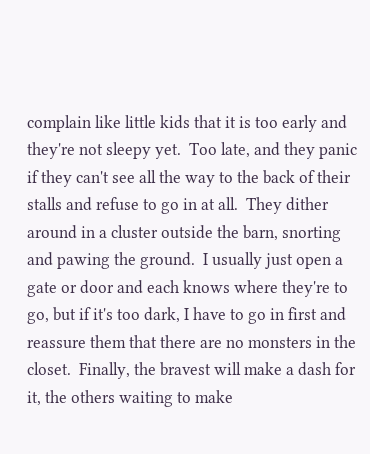complain like little kids that it is too early and they're not sleepy yet.  Too late, and they panic if they can't see all the way to the back of their stalls and refuse to go in at all.  They dither around in a cluster outside the barn, snorting and pawing the ground.  I usually just open a gate or door and each knows where they're to go, but if it's too dark, I have to go in first and reassure them that there are no monsters in the closet.  Finally, the bravest will make a dash for it, the others waiting to make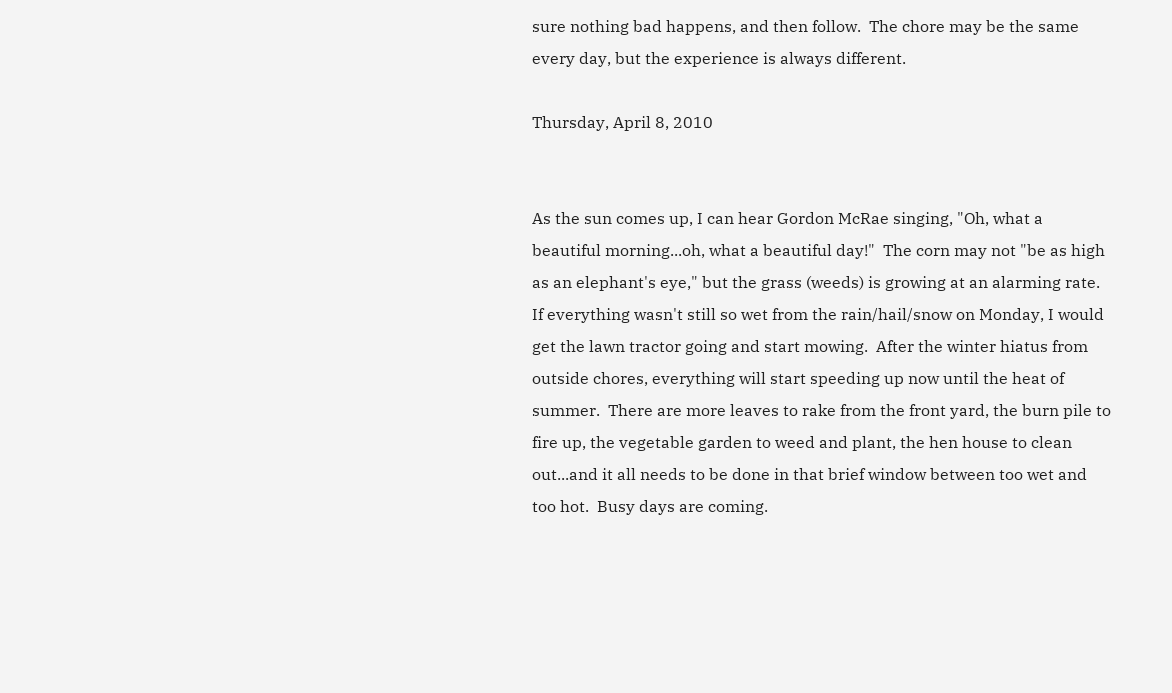sure nothing bad happens, and then follow.  The chore may be the same every day, but the experience is always different.

Thursday, April 8, 2010


As the sun comes up, I can hear Gordon McRae singing, "Oh, what a beautiful morning...oh, what a beautiful day!"  The corn may not "be as high as an elephant's eye," but the grass (weeds) is growing at an alarming rate.  If everything wasn't still so wet from the rain/hail/snow on Monday, I would get the lawn tractor going and start mowing.  After the winter hiatus from outside chores, everything will start speeding up now until the heat of summer.  There are more leaves to rake from the front yard, the burn pile to fire up, the vegetable garden to weed and plant, the hen house to clean out...and it all needs to be done in that brief window between too wet and too hot.  Busy days are coming.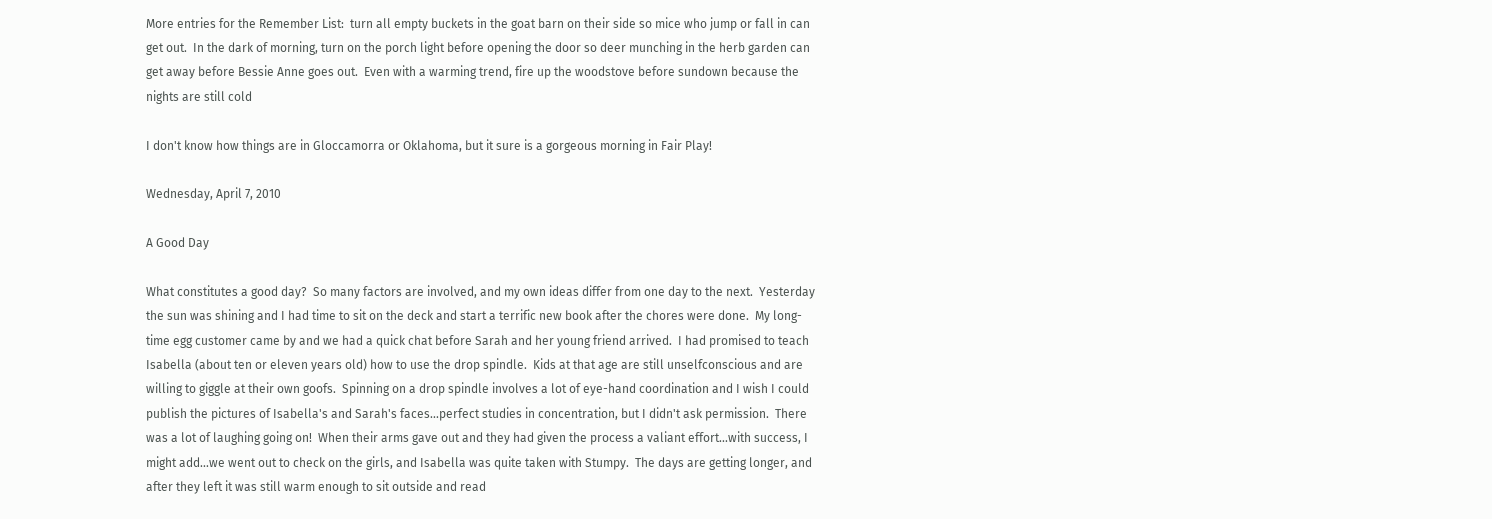More entries for the Remember List:  turn all empty buckets in the goat barn on their side so mice who jump or fall in can get out.  In the dark of morning, turn on the porch light before opening the door so deer munching in the herb garden can get away before Bessie Anne goes out.  Even with a warming trend, fire up the woodstove before sundown because the nights are still cold

I don't know how things are in Gloccamorra or Oklahoma, but it sure is a gorgeous morning in Fair Play!

Wednesday, April 7, 2010

A Good Day

What constitutes a good day?  So many factors are involved, and my own ideas differ from one day to the next.  Yesterday the sun was shining and I had time to sit on the deck and start a terrific new book after the chores were done.  My long-time egg customer came by and we had a quick chat before Sarah and her young friend arrived.  I had promised to teach Isabella (about ten or eleven years old) how to use the drop spindle.  Kids at that age are still unselfconscious and are willing to giggle at their own goofs.  Spinning on a drop spindle involves a lot of eye-hand coordination and I wish I could publish the pictures of Isabella's and Sarah's faces...perfect studies in concentration, but I didn't ask permission.  There was a lot of laughing going on!  When their arms gave out and they had given the process a valiant effort...with success, I might add...we went out to check on the girls, and Isabella was quite taken with Stumpy.  The days are getting longer, and after they left it was still warm enough to sit outside and read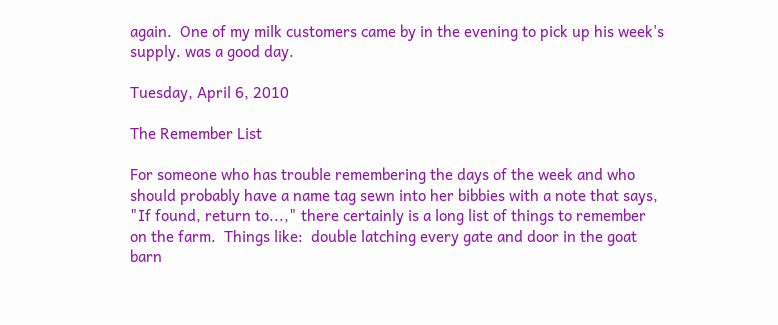again.  One of my milk customers came by in the evening to pick up his week's supply. was a good day.

Tuesday, April 6, 2010

The Remember List

For someone who has trouble remembering the days of the week and who should probably have a name tag sewn into her bibbies with a note that says, "If found, return to...," there certainly is a long list of things to remember on the farm.  Things like:  double latching every gate and door in the goat barn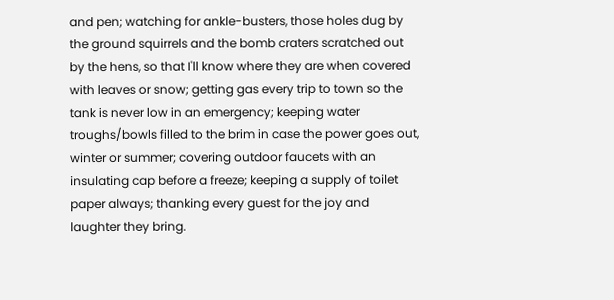and pen; watching for ankle-busters, those holes dug by the ground squirrels and the bomb craters scratched out by the hens, so that I'll know where they are when covered with leaves or snow; getting gas every trip to town so the tank is never low in an emergency; keeping water troughs/bowls filled to the brim in case the power goes out, winter or summer; covering outdoor faucets with an insulating cap before a freeze; keeping a supply of toilet paper always; thanking every guest for the joy and laughter they bring.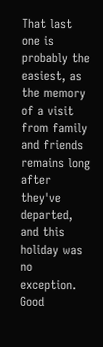That last one is probably the easiest, as the memory of a visit from family and friends remains long after they've departed, and this holiday was no exception.  Good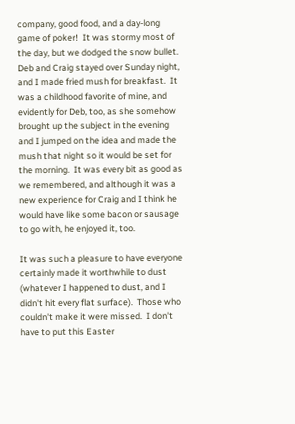company, good food, and a day-long game of poker!  It was stormy most of the day, but we dodged the snow bullet.  Deb and Craig stayed over Sunday night, and I made fried mush for breakfast.  It was a childhood favorite of mine, and evidently for Deb, too, as she somehow brought up the subject in the evening and I jumped on the idea and made the mush that night so it would be set for the morning.  It was every bit as good as we remembered, and although it was a new experience for Craig and I think he would have like some bacon or sausage to go with, he enjoyed it, too.

It was such a pleasure to have everyone certainly made it worthwhile to dust (whatever I happened to dust, and I didn't hit every flat surface).  Those who couldn't make it were missed.  I don't have to put this Easter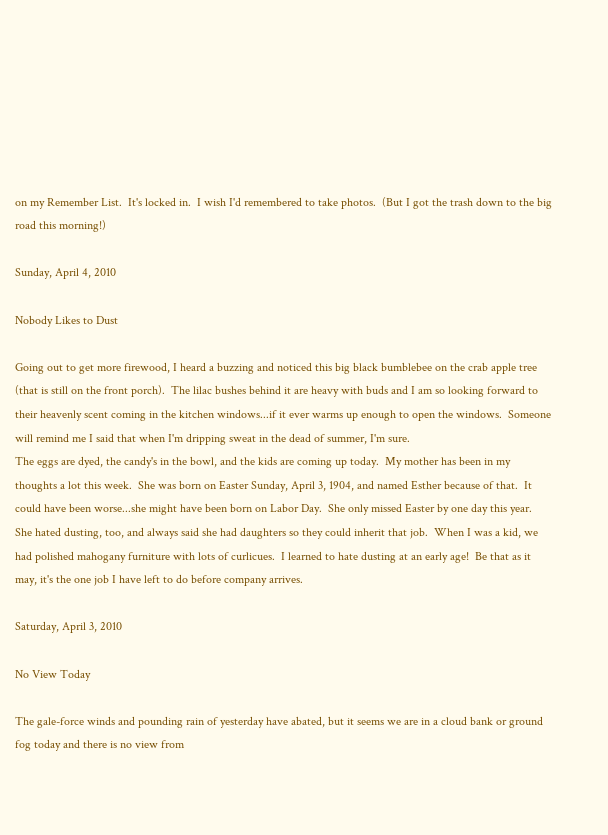on my Remember List.  It's locked in.  I wish I'd remembered to take photos.  (But I got the trash down to the big road this morning!)

Sunday, April 4, 2010

Nobody Likes to Dust

Going out to get more firewood, I heard a buzzing and noticed this big black bumblebee on the crab apple tree (that is still on the front porch).  The lilac bushes behind it are heavy with buds and I am so looking forward to their heavenly scent coming in the kitchen windows...if it ever warms up enough to open the windows.  Someone will remind me I said that when I'm dripping sweat in the dead of summer, I'm sure.
The eggs are dyed, the candy's in the bowl, and the kids are coming up today.  My mother has been in my thoughts a lot this week.  She was born on Easter Sunday, April 3, 1904, and named Esther because of that.  It could have been worse...she might have been born on Labor Day.  She only missed Easter by one day this year.  She hated dusting, too, and always said she had daughters so they could inherit that job.  When I was a kid, we had polished mahogany furniture with lots of curlicues.  I learned to hate dusting at an early age!  Be that as it may, it's the one job I have left to do before company arrives.

Saturday, April 3, 2010

No View Today

The gale-force winds and pounding rain of yesterday have abated, but it seems we are in a cloud bank or ground fog today and there is no view from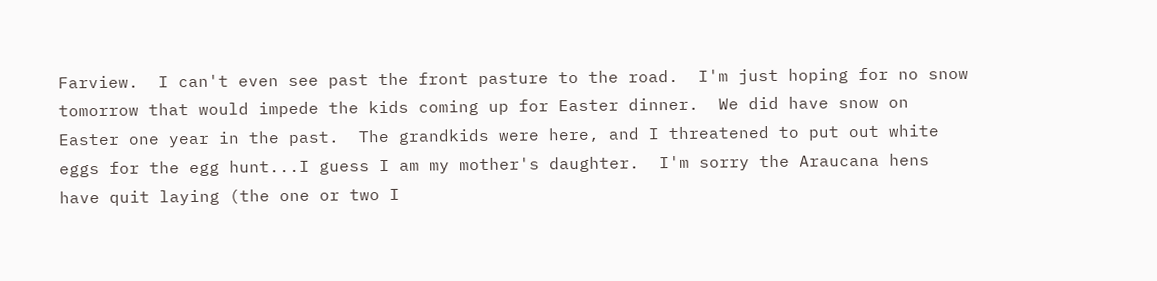Farview.  I can't even see past the front pasture to the road.  I'm just hoping for no snow tomorrow that would impede the kids coming up for Easter dinner.  We did have snow on Easter one year in the past.  The grandkids were here, and I threatened to put out white eggs for the egg hunt...I guess I am my mother's daughter.  I'm sorry the Araucana hens have quit laying (the one or two I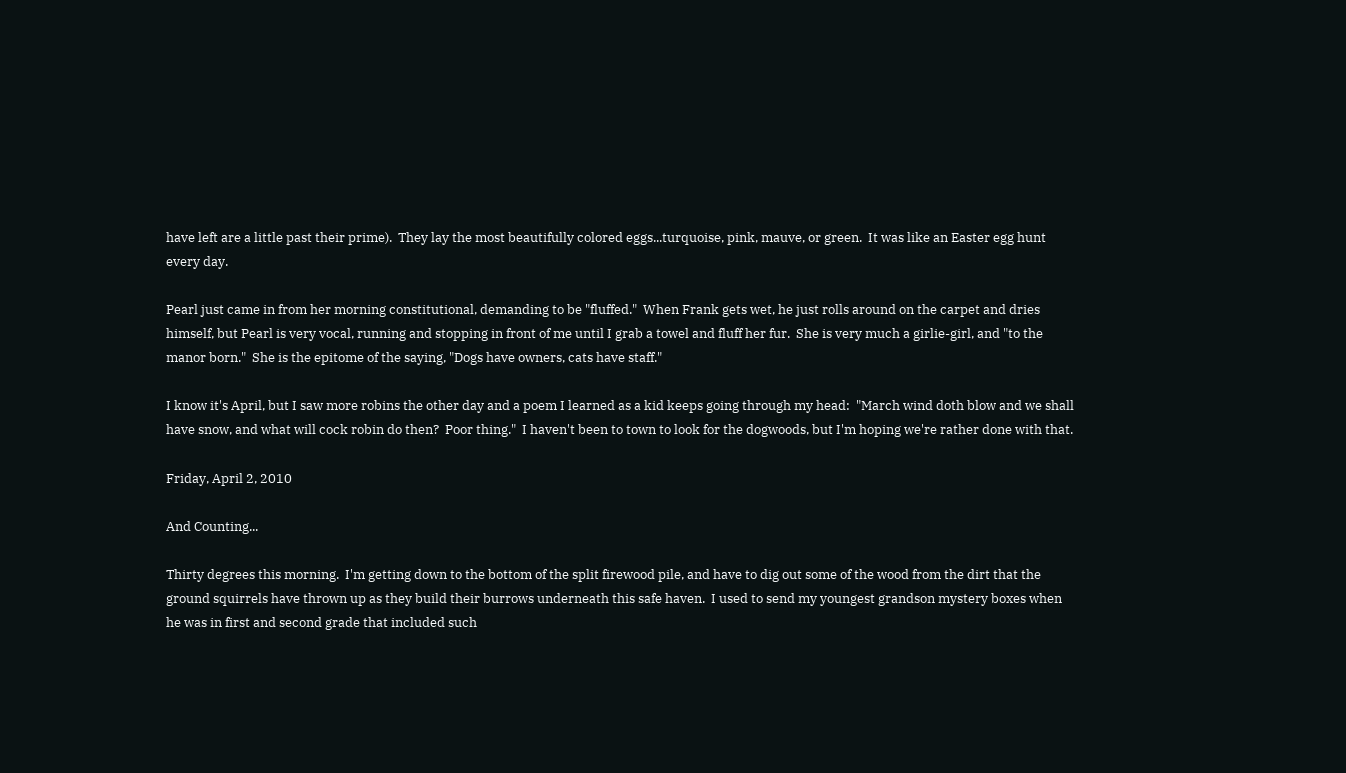have left are a little past their prime).  They lay the most beautifully colored eggs...turquoise, pink, mauve, or green.  It was like an Easter egg hunt every day.

Pearl just came in from her morning constitutional, demanding to be "fluffed."  When Frank gets wet, he just rolls around on the carpet and dries himself, but Pearl is very vocal, running and stopping in front of me until I grab a towel and fluff her fur.  She is very much a girlie-girl, and "to the manor born."  She is the epitome of the saying, "Dogs have owners, cats have staff."

I know it's April, but I saw more robins the other day and a poem I learned as a kid keeps going through my head:  "March wind doth blow and we shall have snow, and what will cock robin do then?  Poor thing."  I haven't been to town to look for the dogwoods, but I'm hoping we're rather done with that.

Friday, April 2, 2010

And Counting...

Thirty degrees this morning.  I'm getting down to the bottom of the split firewood pile, and have to dig out some of the wood from the dirt that the ground squirrels have thrown up as they build their burrows underneath this safe haven.  I used to send my youngest grandson mystery boxes when he was in first and second grade that included such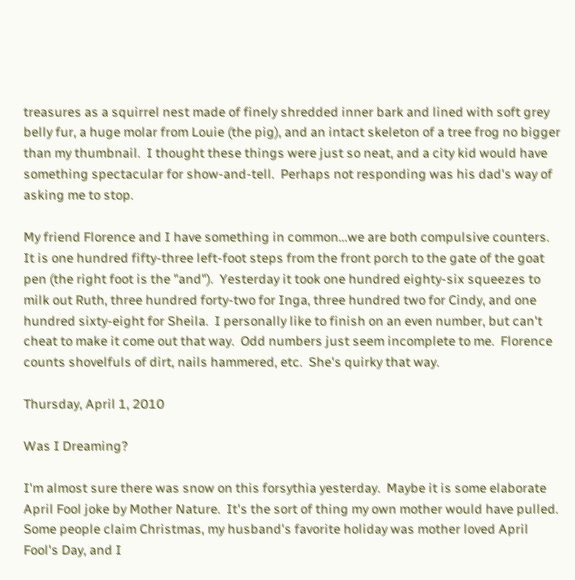treasures as a squirrel nest made of finely shredded inner bark and lined with soft grey belly fur, a huge molar from Louie (the pig), and an intact skeleton of a tree frog no bigger than my thumbnail.  I thought these things were just so neat, and a city kid would have something spectacular for show-and-tell.  Perhaps not responding was his dad's way of asking me to stop.

My friend Florence and I have something in common...we are both compulsive counters.  It is one hundred fifty-three left-foot steps from the front porch to the gate of the goat pen (the right foot is the "and").  Yesterday it took one hundred eighty-six squeezes to milk out Ruth, three hundred forty-two for Inga, three hundred two for Cindy, and one hundred sixty-eight for Sheila.  I personally like to finish on an even number, but can't cheat to make it come out that way.  Odd numbers just seem incomplete to me.  Florence counts shovelfuls of dirt, nails hammered, etc.  She's quirky that way.

Thursday, April 1, 2010

Was I Dreaming?

I'm almost sure there was snow on this forsythia yesterday.  Maybe it is some elaborate April Fool joke by Mother Nature.  It's the sort of thing my own mother would have pulled.  Some people claim Christmas, my husband's favorite holiday was mother loved April Fool's Day, and I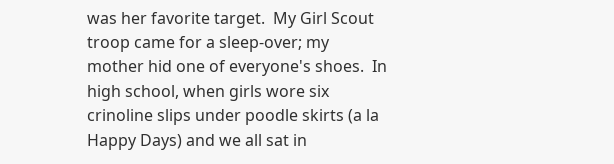was her favorite target.  My Girl Scout troop came for a sleep-over; my mother hid one of everyone's shoes.  In high school, when girls wore six crinoline slips under poodle skirts (a la Happy Days) and we all sat in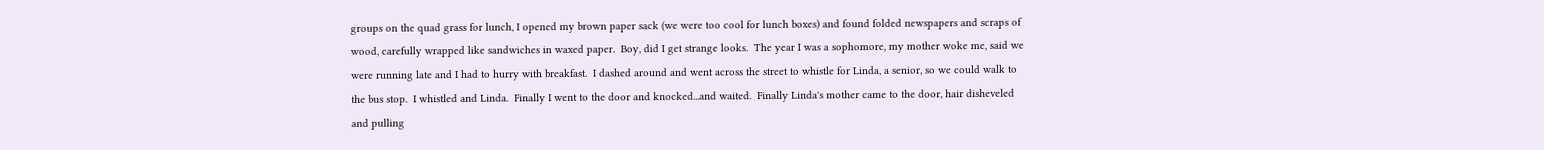groups on the quad grass for lunch, I opened my brown paper sack (we were too cool for lunch boxes) and found folded newspapers and scraps of wood, carefully wrapped like sandwiches in waxed paper.  Boy, did I get strange looks.  The year I was a sophomore, my mother woke me, said we were running late and I had to hurry with breakfast.  I dashed around and went across the street to whistle for Linda, a senior, so we could walk to the bus stop.  I whistled and Linda.  Finally I went to the door and knocked...and waited.  Finally Linda's mother came to the door, hair disheveled and pulling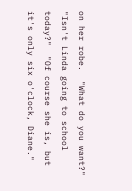on her robe.  "What do you want?"  "Isn't Linda going to school today?"  "Of course she is, but it's only six o'clock, Diane."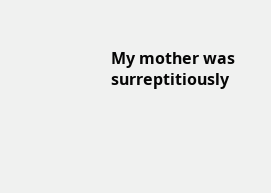My mother was surreptitiously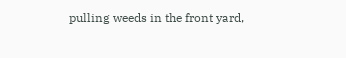pulling weeds in the front yard,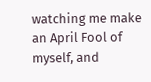watching me make an April Fool of myself, and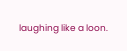laughing like a loon.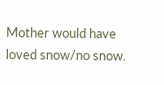Mother would have loved snow/no snow.